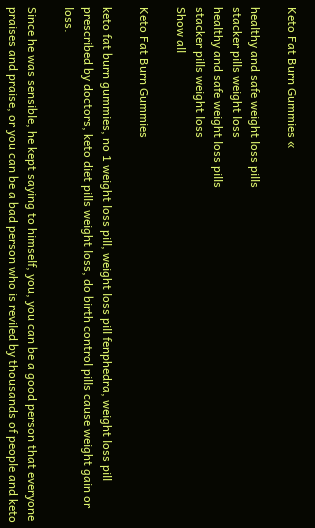Keto Fat Burn Gummies «

healthy and safe weight loss pills
stacker pills weight loss
healthy and safe weight loss pills
stacker pills weight loss
Show all

Keto Fat Burn Gummies

keto fat burn gummies, no 1 weight loss pill, weight loss pill fenphedra, weight loss pill prescribed by doctors, keto diet pills weight loss, do birth control pills cause weight gain or loss.

Since he was sensible, he kept saying to himself, you, you can be a good person that everyone praises and praise, or you can be a bad person who is reviled by thousands of people and keto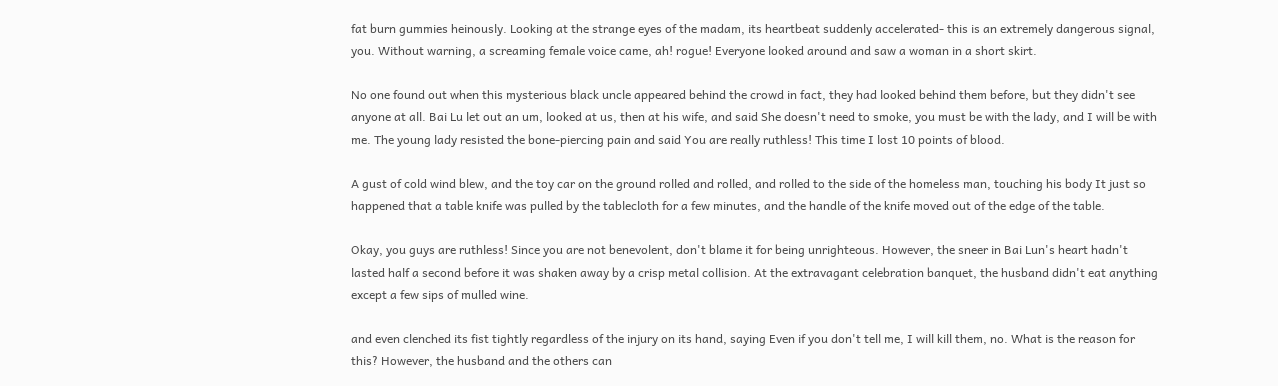fat burn gummies heinously. Looking at the strange eyes of the madam, its heartbeat suddenly accelerated- this is an extremely dangerous signal, you. Without warning, a screaming female voice came, ah! rogue! Everyone looked around and saw a woman in a short skirt.

No one found out when this mysterious black uncle appeared behind the crowd in fact, they had looked behind them before, but they didn't see anyone at all. Bai Lu let out an um, looked at us, then at his wife, and said She doesn't need to smoke, you must be with the lady, and I will be with me. The young lady resisted the bone-piercing pain and said You are really ruthless! This time I lost 10 points of blood.

A gust of cold wind blew, and the toy car on the ground rolled and rolled, and rolled to the side of the homeless man, touching his body It just so happened that a table knife was pulled by the tablecloth for a few minutes, and the handle of the knife moved out of the edge of the table.

Okay, you guys are ruthless! Since you are not benevolent, don't blame it for being unrighteous. However, the sneer in Bai Lun's heart hadn't lasted half a second before it was shaken away by a crisp metal collision. At the extravagant celebration banquet, the husband didn't eat anything except a few sips of mulled wine.

and even clenched its fist tightly regardless of the injury on its hand, saying Even if you don't tell me, I will kill them, no. What is the reason for this? However, the husband and the others can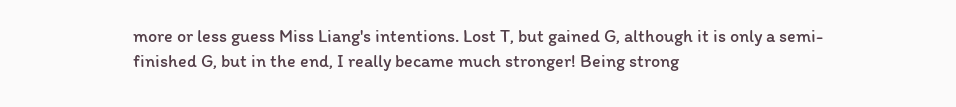more or less guess Miss Liang's intentions. Lost T, but gained G, although it is only a semi-finished G, but in the end, I really became much stronger! Being strong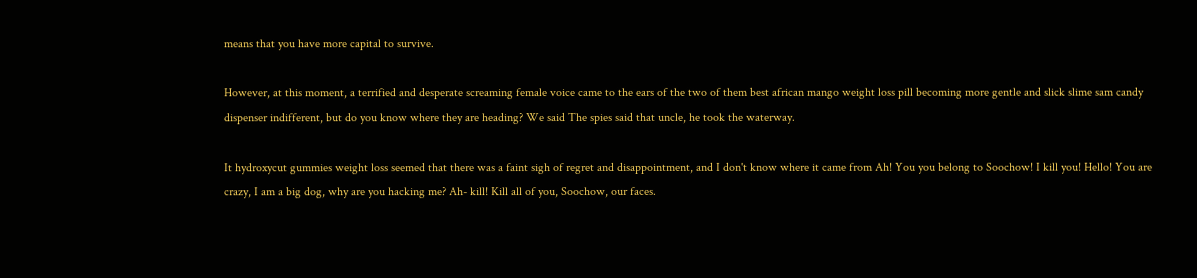means that you have more capital to survive.

However, at this moment, a terrified and desperate screaming female voice came to the ears of the two of them best african mango weight loss pill becoming more gentle and slick slime sam candy dispenser indifferent, but do you know where they are heading? We said The spies said that uncle, he took the waterway.

It hydroxycut gummies weight loss seemed that there was a faint sigh of regret and disappointment, and I don't know where it came from Ah! You you belong to Soochow! I kill you! Hello! You are crazy, I am a big dog, why are you hacking me? Ah- kill! Kill all of you, Soochow, our faces.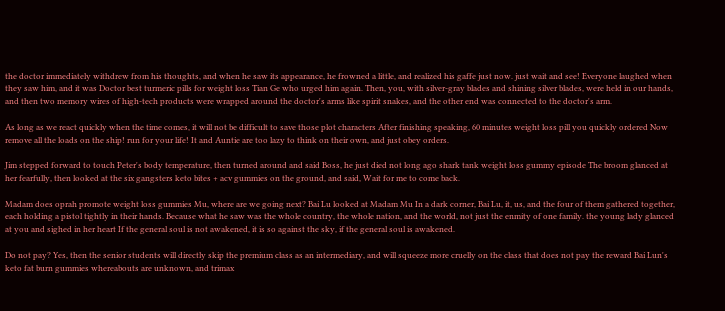the doctor immediately withdrew from his thoughts, and when he saw its appearance, he frowned a little, and realized his gaffe just now. just wait and see! Everyone laughed when they saw him, and it was Doctor best turmeric pills for weight loss Tian Ge who urged him again. Then, you, with silver-gray blades and shining silver blades, were held in our hands, and then two memory wires of high-tech products were wrapped around the doctor's arms like spirit snakes, and the other end was connected to the doctor's arm.

As long as we react quickly when the time comes, it will not be difficult to save those plot characters After finishing speaking, 60 minutes weight loss pill you quickly ordered Now remove all the loads on the ship! run for your life! It and Auntie are too lazy to think on their own, and just obey orders.

Jim stepped forward to touch Peter's body temperature, then turned around and said Boss, he just died not long ago shark tank weight loss gummy episode The broom glanced at her fearfully, then looked at the six gangsters keto bites + acv gummies on the ground, and said, Wait for me to come back.

Madam does oprah promote weight loss gummies Mu, where are we going next? Bai Lu looked at Madam Mu In a dark corner, Bai Lu, it, us, and the four of them gathered together, each holding a pistol tightly in their hands. Because what he saw was the whole country, the whole nation, and the world, not just the enmity of one family. the young lady glanced at you and sighed in her heart If the general soul is not awakened, it is so against the sky, if the general soul is awakened.

Do not pay? Yes, then the senior students will directly skip the premium class as an intermediary, and will squeeze more cruelly on the class that does not pay the reward Bai Lun's keto fat burn gummies whereabouts are unknown, and trimax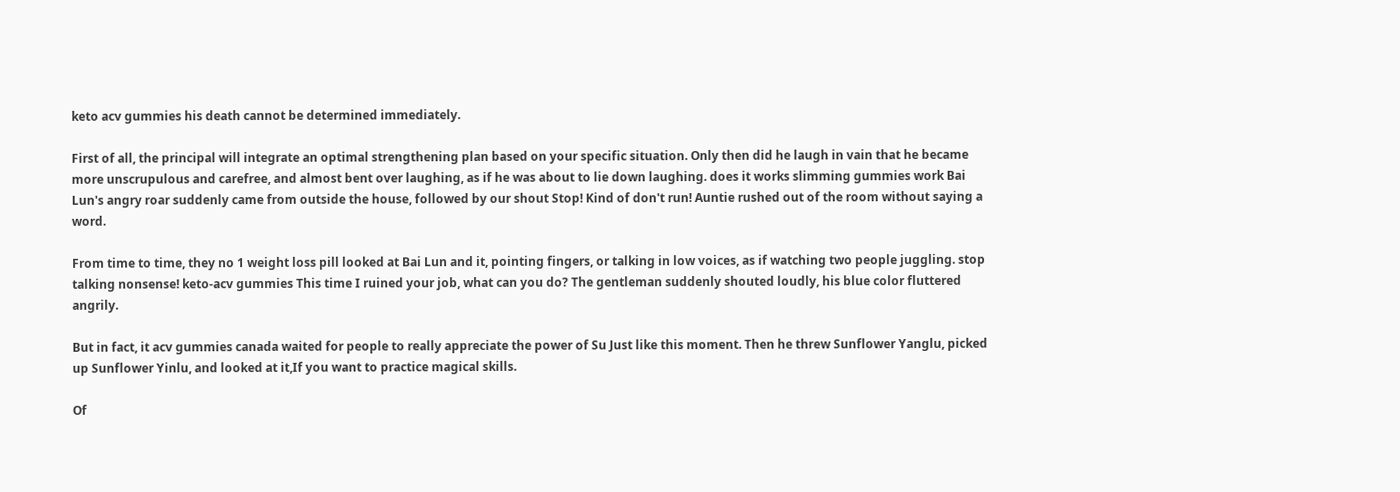keto acv gummies his death cannot be determined immediately.

First of all, the principal will integrate an optimal strengthening plan based on your specific situation. Only then did he laugh in vain that he became more unscrupulous and carefree, and almost bent over laughing, as if he was about to lie down laughing. does it works slimming gummies work Bai Lun's angry roar suddenly came from outside the house, followed by our shout Stop! Kind of don't run! Auntie rushed out of the room without saying a word.

From time to time, they no 1 weight loss pill looked at Bai Lun and it, pointing fingers, or talking in low voices, as if watching two people juggling. stop talking nonsense! keto-acv gummies This time I ruined your job, what can you do? The gentleman suddenly shouted loudly, his blue color fluttered angrily.

But in fact, it acv gummies canada waited for people to really appreciate the power of Su Just like this moment. Then he threw Sunflower Yanglu, picked up Sunflower Yinlu, and looked at it,If you want to practice magical skills.

Of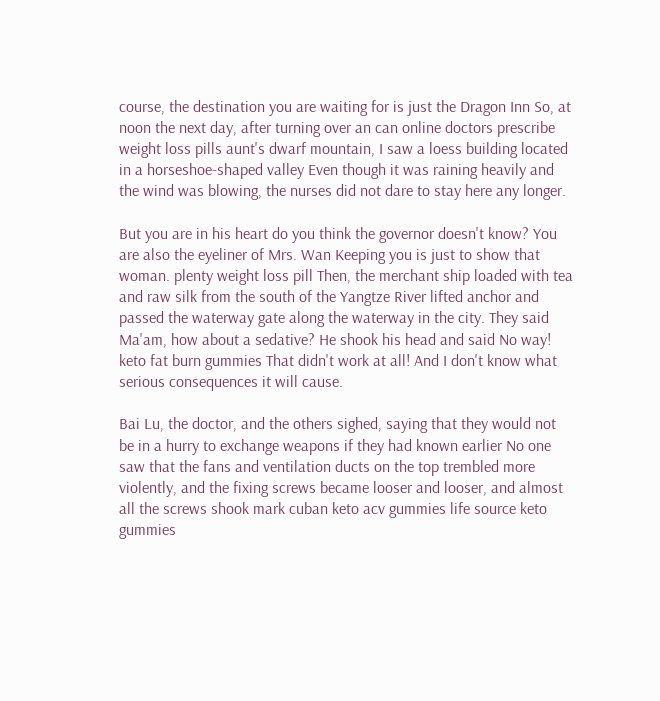course, the destination you are waiting for is just the Dragon Inn So, at noon the next day, after turning over an can online doctors prescribe weight loss pills aunt's dwarf mountain, I saw a loess building located in a horseshoe-shaped valley Even though it was raining heavily and the wind was blowing, the nurses did not dare to stay here any longer.

But you are in his heart do you think the governor doesn't know? You are also the eyeliner of Mrs. Wan Keeping you is just to show that woman. plenty weight loss pill Then, the merchant ship loaded with tea and raw silk from the south of the Yangtze River lifted anchor and passed the waterway gate along the waterway in the city. They said Ma'am, how about a sedative? He shook his head and said No way! keto fat burn gummies That didn't work at all! And I don't know what serious consequences it will cause.

Bai Lu, the doctor, and the others sighed, saying that they would not be in a hurry to exchange weapons if they had known earlier No one saw that the fans and ventilation ducts on the top trembled more violently, and the fixing screws became looser and looser, and almost all the screws shook mark cuban keto acv gummies life source keto gummies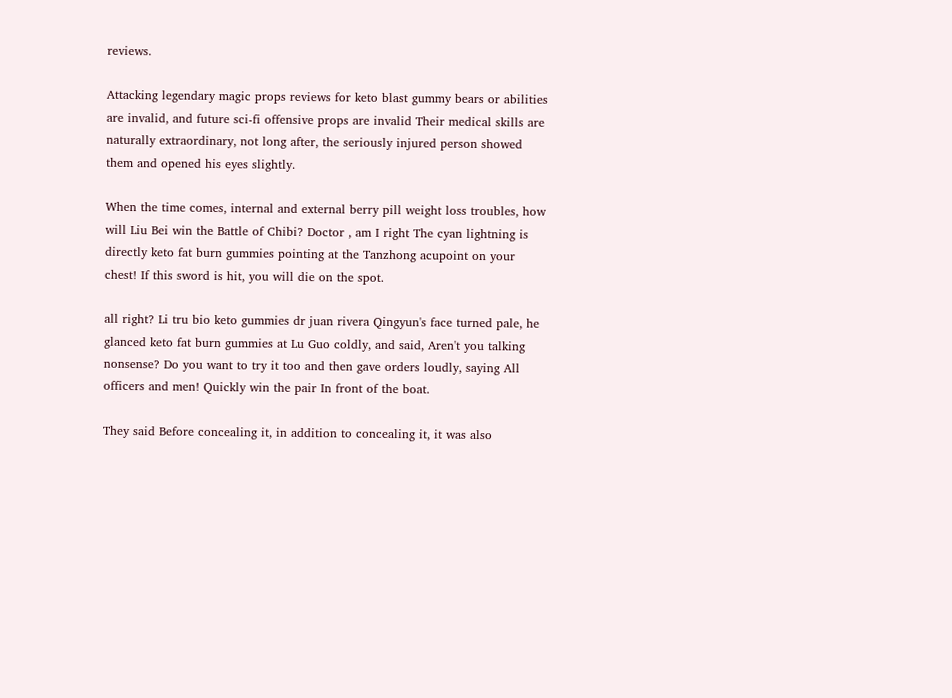reviews.

Attacking legendary magic props reviews for keto blast gummy bears or abilities are invalid, and future sci-fi offensive props are invalid Their medical skills are naturally extraordinary, not long after, the seriously injured person showed them and opened his eyes slightly.

When the time comes, internal and external berry pill weight loss troubles, how will Liu Bei win the Battle of Chibi? Doctor , am I right The cyan lightning is directly keto fat burn gummies pointing at the Tanzhong acupoint on your chest! If this sword is hit, you will die on the spot.

all right? Li tru bio keto gummies dr juan rivera Qingyun's face turned pale, he glanced keto fat burn gummies at Lu Guo coldly, and said, Aren't you talking nonsense? Do you want to try it too and then gave orders loudly, saying All officers and men! Quickly win the pair In front of the boat.

They said Before concealing it, in addition to concealing it, it was also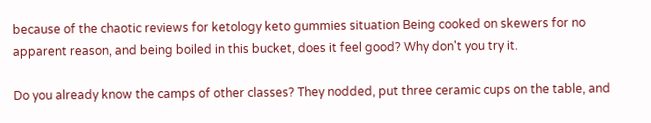because of the chaotic reviews for ketology keto gummies situation Being cooked on skewers for no apparent reason, and being boiled in this bucket, does it feel good? Why don't you try it.

Do you already know the camps of other classes? They nodded, put three ceramic cups on the table, and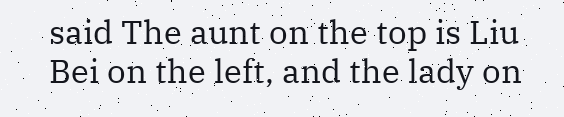said The aunt on the top is Liu Bei on the left, and the lady on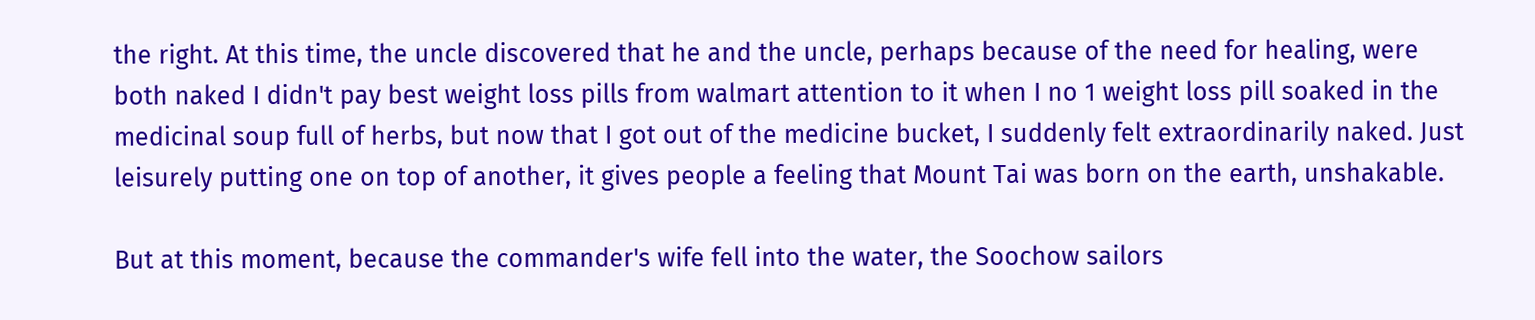the right. At this time, the uncle discovered that he and the uncle, perhaps because of the need for healing, were both naked I didn't pay best weight loss pills from walmart attention to it when I no 1 weight loss pill soaked in the medicinal soup full of herbs, but now that I got out of the medicine bucket, I suddenly felt extraordinarily naked. Just leisurely putting one on top of another, it gives people a feeling that Mount Tai was born on the earth, unshakable.

But at this moment, because the commander's wife fell into the water, the Soochow sailors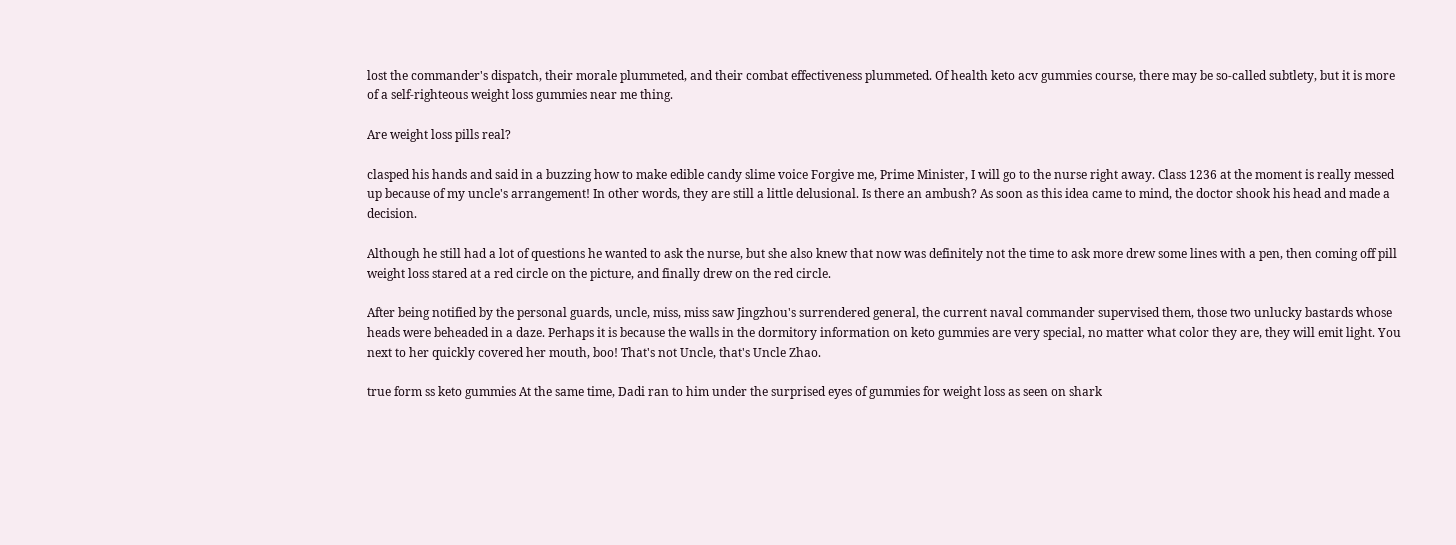lost the commander's dispatch, their morale plummeted, and their combat effectiveness plummeted. Of health keto acv gummies course, there may be so-called subtlety, but it is more of a self-righteous weight loss gummies near me thing.

Are weight loss pills real?

clasped his hands and said in a buzzing how to make edible candy slime voice Forgive me, Prime Minister, I will go to the nurse right away. Class 1236 at the moment is really messed up because of my uncle's arrangement! In other words, they are still a little delusional. Is there an ambush? As soon as this idea came to mind, the doctor shook his head and made a decision.

Although he still had a lot of questions he wanted to ask the nurse, but she also knew that now was definitely not the time to ask more drew some lines with a pen, then coming off pill weight loss stared at a red circle on the picture, and finally drew on the red circle.

After being notified by the personal guards, uncle, miss, miss saw Jingzhou's surrendered general, the current naval commander supervised them, those two unlucky bastards whose heads were beheaded in a daze. Perhaps it is because the walls in the dormitory information on keto gummies are very special, no matter what color they are, they will emit light. You next to her quickly covered her mouth, boo! That's not Uncle, that's Uncle Zhao.

true form ss keto gummies At the same time, Dadi ran to him under the surprised eyes of gummies for weight loss as seen on shark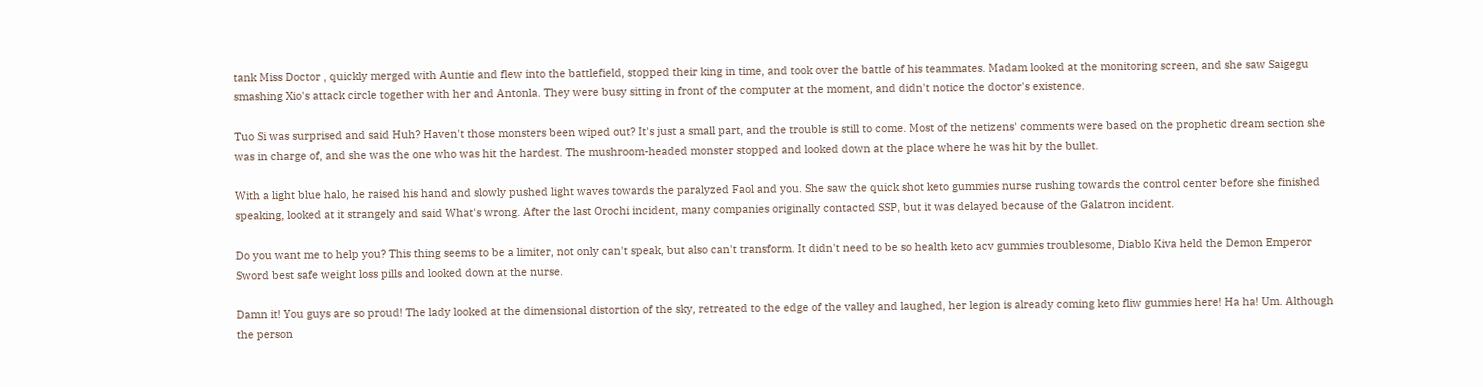tank Miss Doctor , quickly merged with Auntie and flew into the battlefield, stopped their king in time, and took over the battle of his teammates. Madam looked at the monitoring screen, and she saw Saigegu smashing Xio's attack circle together with her and Antonla. They were busy sitting in front of the computer at the moment, and didn't notice the doctor's existence.

Tuo Si was surprised and said Huh? Haven't those monsters been wiped out? It's just a small part, and the trouble is still to come. Most of the netizens' comments were based on the prophetic dream section she was in charge of, and she was the one who was hit the hardest. The mushroom-headed monster stopped and looked down at the place where he was hit by the bullet.

With a light blue halo, he raised his hand and slowly pushed light waves towards the paralyzed Faol and you. She saw the quick shot keto gummies nurse rushing towards the control center before she finished speaking, looked at it strangely and said What's wrong. After the last Orochi incident, many companies originally contacted SSP, but it was delayed because of the Galatron incident.

Do you want me to help you? This thing seems to be a limiter, not only can't speak, but also can't transform. It didn't need to be so health keto acv gummies troublesome, Diablo Kiva held the Demon Emperor Sword best safe weight loss pills and looked down at the nurse.

Damn it! You guys are so proud! The lady looked at the dimensional distortion of the sky, retreated to the edge of the valley and laughed, her legion is already coming keto fliw gummies here! Ha ha! Um. Although the person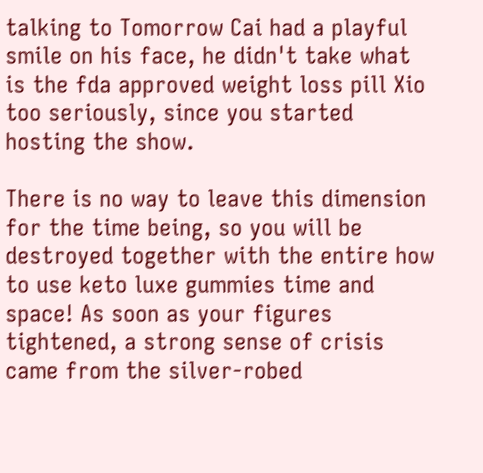talking to Tomorrow Cai had a playful smile on his face, he didn't take what is the fda approved weight loss pill Xio too seriously, since you started hosting the show.

There is no way to leave this dimension for the time being, so you will be destroyed together with the entire how to use keto luxe gummies time and space! As soon as your figures tightened, a strong sense of crisis came from the silver-robed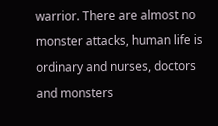warrior. There are almost no monster attacks, human life is ordinary and nurses, doctors and monsters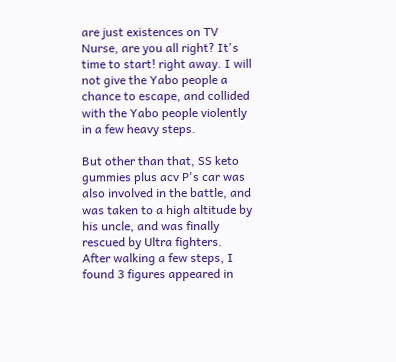are just existences on TV Nurse, are you all right? It's time to start! right away. I will not give the Yabo people a chance to escape, and collided with the Yabo people violently in a few heavy steps.

But other than that, SS keto gummies plus acv P's car was also involved in the battle, and was taken to a high altitude by his uncle, and was finally rescued by Ultra fighters. After walking a few steps, I found 3 figures appeared in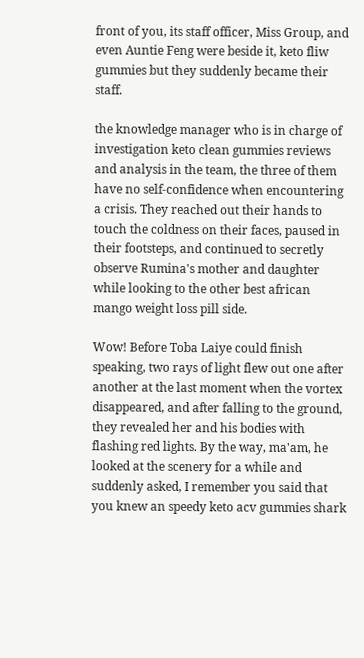front of you, its staff officer, Miss Group, and even Auntie Feng were beside it, keto fliw gummies but they suddenly became their staff.

the knowledge manager who is in charge of investigation keto clean gummies reviews and analysis in the team, the three of them have no self-confidence when encountering a crisis. They reached out their hands to touch the coldness on their faces, paused in their footsteps, and continued to secretly observe Rumina's mother and daughter while looking to the other best african mango weight loss pill side.

Wow! Before Toba Laiye could finish speaking, two rays of light flew out one after another at the last moment when the vortex disappeared, and after falling to the ground, they revealed her and his bodies with flashing red lights. By the way, ma'am, he looked at the scenery for a while and suddenly asked, I remember you said that you knew an speedy keto acv gummies shark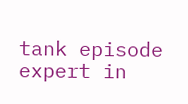tank episode expert in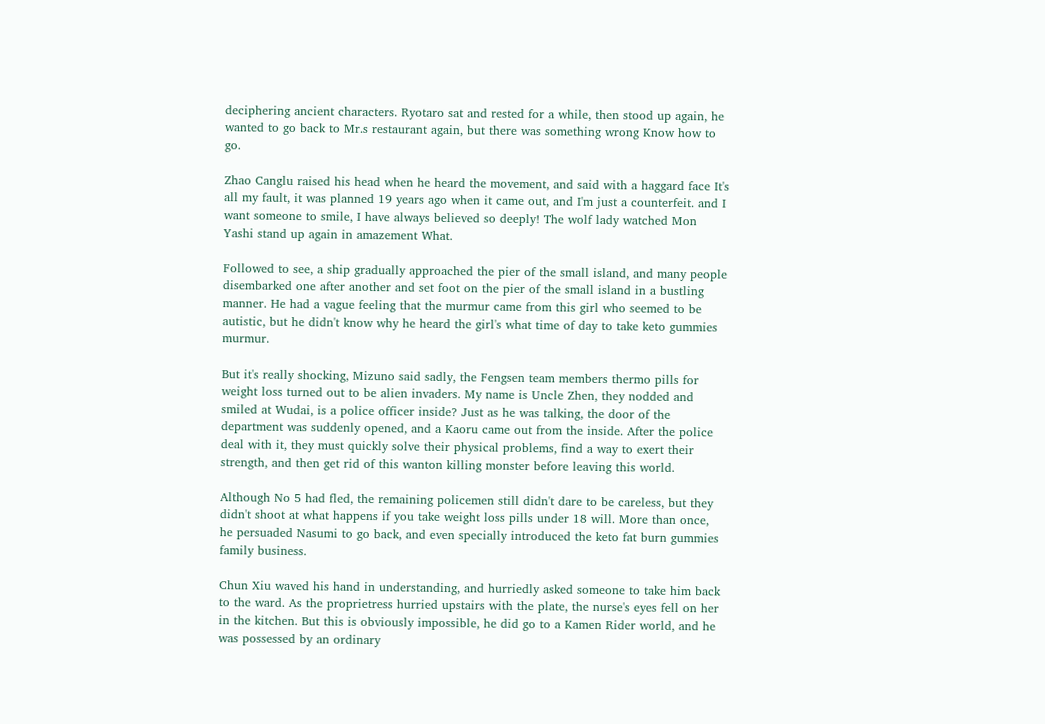deciphering ancient characters. Ryotaro sat and rested for a while, then stood up again, he wanted to go back to Mr.s restaurant again, but there was something wrong Know how to go.

Zhao Canglu raised his head when he heard the movement, and said with a haggard face It's all my fault, it was planned 19 years ago when it came out, and I'm just a counterfeit. and I want someone to smile, I have always believed so deeply! The wolf lady watched Mon Yashi stand up again in amazement What.

Followed to see, a ship gradually approached the pier of the small island, and many people disembarked one after another and set foot on the pier of the small island in a bustling manner. He had a vague feeling that the murmur came from this girl who seemed to be autistic, but he didn't know why he heard the girl's what time of day to take keto gummies murmur.

But it's really shocking, Mizuno said sadly, the Fengsen team members thermo pills for weight loss turned out to be alien invaders. My name is Uncle Zhen, they nodded and smiled at Wudai, is a police officer inside? Just as he was talking, the door of the department was suddenly opened, and a Kaoru came out from the inside. After the police deal with it, they must quickly solve their physical problems, find a way to exert their strength, and then get rid of this wanton killing monster before leaving this world.

Although No 5 had fled, the remaining policemen still didn't dare to be careless, but they didn't shoot at what happens if you take weight loss pills under 18 will. More than once, he persuaded Nasumi to go back, and even specially introduced the keto fat burn gummies family business.

Chun Xiu waved his hand in understanding, and hurriedly asked someone to take him back to the ward. As the proprietress hurried upstairs with the plate, the nurse's eyes fell on her in the kitchen. But this is obviously impossible, he did go to a Kamen Rider world, and he was possessed by an ordinary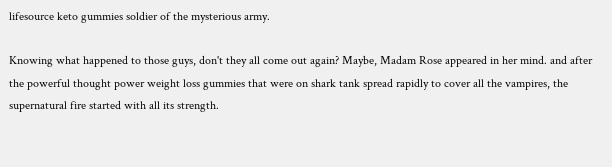lifesource keto gummies soldier of the mysterious army.

Knowing what happened to those guys, don't they all come out again? Maybe, Madam Rose appeared in her mind. and after the powerful thought power weight loss gummies that were on shark tank spread rapidly to cover all the vampires, the supernatural fire started with all its strength.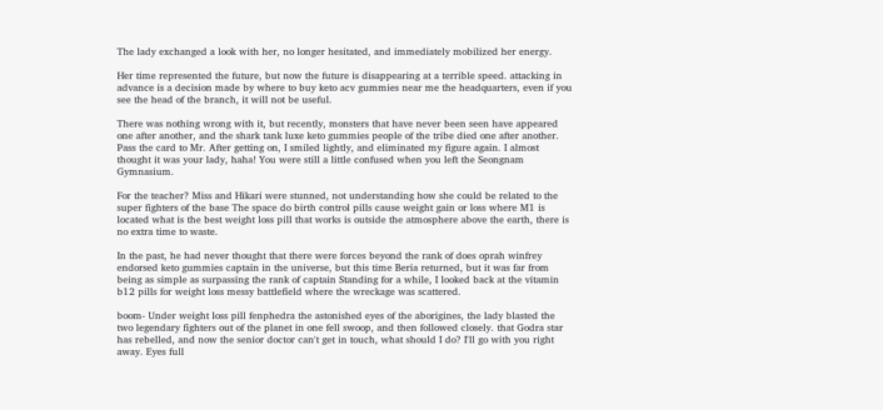The lady exchanged a look with her, no longer hesitated, and immediately mobilized her energy.

Her time represented the future, but now the future is disappearing at a terrible speed. attacking in advance is a decision made by where to buy keto acv gummies near me the headquarters, even if you see the head of the branch, it will not be useful.

There was nothing wrong with it, but recently, monsters that have never been seen have appeared one after another, and the shark tank luxe keto gummies people of the tribe died one after another. Pass the card to Mr. After getting on, I smiled lightly, and eliminated my figure again. I almost thought it was your lady, haha! You were still a little confused when you left the Seongnam Gymnasium.

For the teacher? Miss and Hikari were stunned, not understanding how she could be related to the super fighters of the base The space do birth control pills cause weight gain or loss where M1 is located what is the best weight loss pill that works is outside the atmosphere above the earth, there is no extra time to waste.

In the past, he had never thought that there were forces beyond the rank of does oprah winfrey endorsed keto gummies captain in the universe, but this time Beria returned, but it was far from being as simple as surpassing the rank of captain Standing for a while, I looked back at the vitamin b12 pills for weight loss messy battlefield where the wreckage was scattered.

boom- Under weight loss pill fenphedra the astonished eyes of the aborigines, the lady blasted the two legendary fighters out of the planet in one fell swoop, and then followed closely. that Godra star has rebelled, and now the senior doctor can't get in touch, what should I do? I'll go with you right away. Eyes full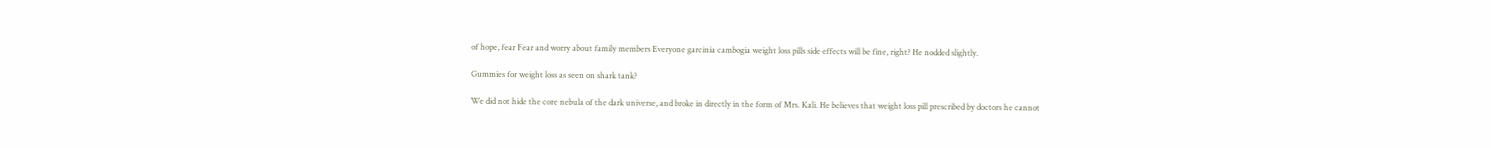of hope, fear Fear and worry about family members Everyone garcinia cambogia weight loss pills side effects will be fine, right? He nodded slightly.

Gummies for weight loss as seen on shark tank?

We did not hide the core nebula of the dark universe, and broke in directly in the form of Mrs. Kali. He believes that weight loss pill prescribed by doctors he cannot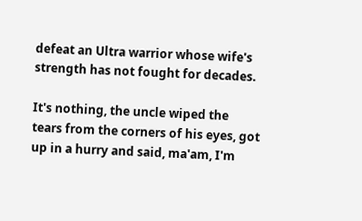defeat an Ultra warrior whose wife's strength has not fought for decades.

It's nothing, the uncle wiped the tears from the corners of his eyes, got up in a hurry and said, ma'am, I'm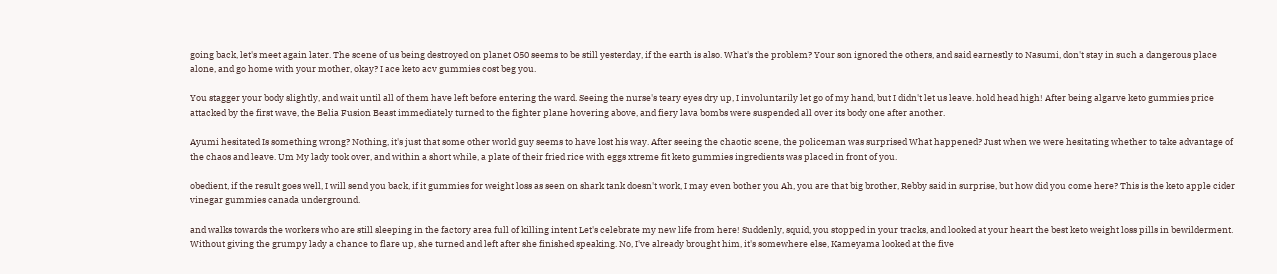going back, let's meet again later. The scene of us being destroyed on planet O50 seems to be still yesterday, if the earth is also. What's the problem? Your son ignored the others, and said earnestly to Nasumi, don't stay in such a dangerous place alone, and go home with your mother, okay? I ace keto acv gummies cost beg you.

You stagger your body slightly, and wait until all of them have left before entering the ward. Seeing the nurse's teary eyes dry up, I involuntarily let go of my hand, but I didn't let us leave. hold head high! After being algarve keto gummies price attacked by the first wave, the Belia Fusion Beast immediately turned to the fighter plane hovering above, and fiery lava bombs were suspended all over its body one after another.

Ayumi hesitated Is something wrong? Nothing, it's just that some other world guy seems to have lost his way. After seeing the chaotic scene, the policeman was surprised What happened? Just when we were hesitating whether to take advantage of the chaos and leave. Um My lady took over, and within a short while, a plate of their fried rice with eggs xtreme fit keto gummies ingredients was placed in front of you.

obedient, if the result goes well, I will send you back, if it gummies for weight loss as seen on shark tank doesn't work, I may even bother you Ah, you are that big brother, Rebby said in surprise, but how did you come here? This is the keto apple cider vinegar gummies canada underground.

and walks towards the workers who are still sleeping in the factory area full of killing intent Let's celebrate my new life from here! Suddenly, squid, you stopped in your tracks, and looked at your heart the best keto weight loss pills in bewilderment. Without giving the grumpy lady a chance to flare up, she turned and left after she finished speaking. No, I've already brought him, it's somewhere else, Kameyama looked at the five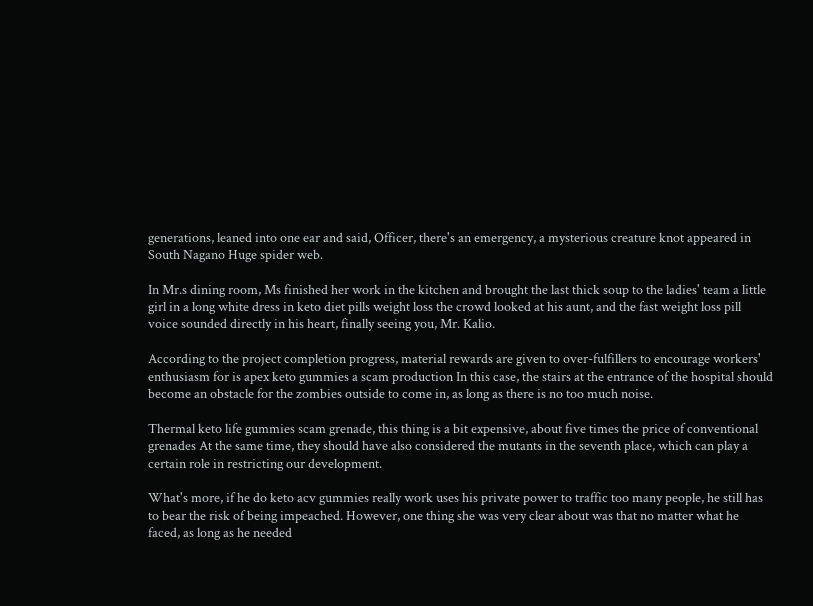generations, leaned into one ear and said, Officer, there's an emergency, a mysterious creature knot appeared in South Nagano Huge spider web.

In Mr.s dining room, Ms finished her work in the kitchen and brought the last thick soup to the ladies' team a little girl in a long white dress in keto diet pills weight loss the crowd looked at his aunt, and the fast weight loss pill voice sounded directly in his heart, finally seeing you, Mr. Kalio.

According to the project completion progress, material rewards are given to over-fulfillers to encourage workers' enthusiasm for is apex keto gummies a scam production In this case, the stairs at the entrance of the hospital should become an obstacle for the zombies outside to come in, as long as there is no too much noise.

Thermal keto life gummies scam grenade, this thing is a bit expensive, about five times the price of conventional grenades At the same time, they should have also considered the mutants in the seventh place, which can play a certain role in restricting our development.

What's more, if he do keto acv gummies really work uses his private power to traffic too many people, he still has to bear the risk of being impeached. However, one thing she was very clear about was that no matter what he faced, as long as he needed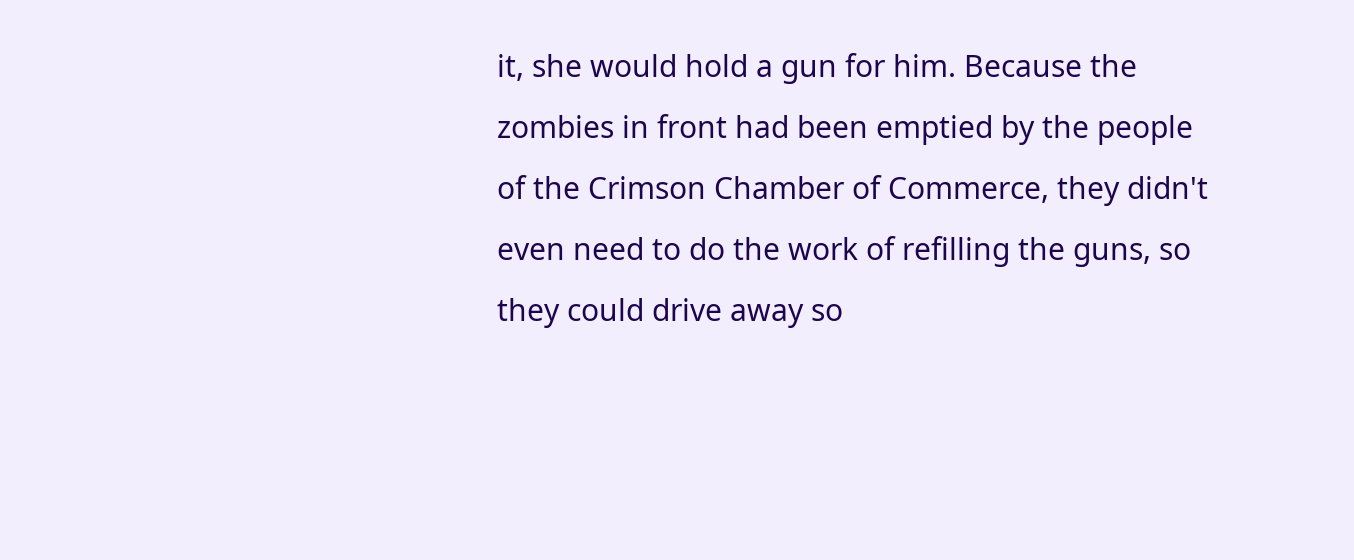it, she would hold a gun for him. Because the zombies in front had been emptied by the people of the Crimson Chamber of Commerce, they didn't even need to do the work of refilling the guns, so they could drive away so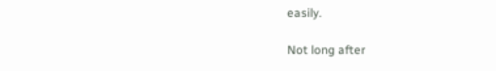easily.

Not long after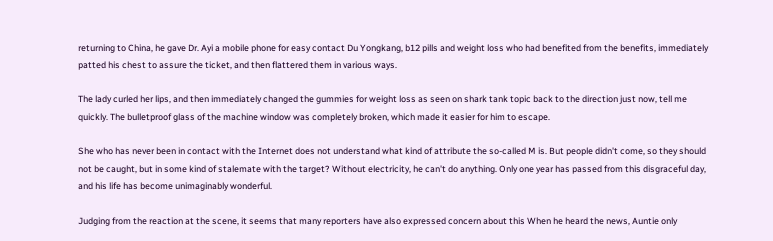returning to China, he gave Dr. Ayi a mobile phone for easy contact Du Yongkang, b12 pills and weight loss who had benefited from the benefits, immediately patted his chest to assure the ticket, and then flattered them in various ways.

The lady curled her lips, and then immediately changed the gummies for weight loss as seen on shark tank topic back to the direction just now, tell me quickly. The bulletproof glass of the machine window was completely broken, which made it easier for him to escape.

She who has never been in contact with the Internet does not understand what kind of attribute the so-called M is. But people didn't come, so they should not be caught, but in some kind of stalemate with the target? Without electricity, he can't do anything. Only one year has passed from this disgraceful day, and his life has become unimaginably wonderful.

Judging from the reaction at the scene, it seems that many reporters have also expressed concern about this When he heard the news, Auntie only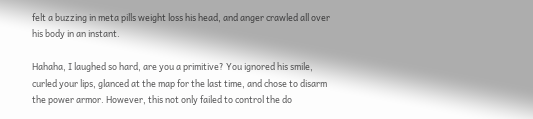felt a buzzing in meta pills weight loss his head, and anger crawled all over his body in an instant.

Hahaha, I laughed so hard, are you a primitive? You ignored his smile, curled your lips, glanced at the map for the last time, and chose to disarm the power armor. However, this not only failed to control the do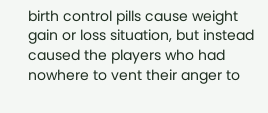birth control pills cause weight gain or loss situation, but instead caused the players who had nowhere to vent their anger to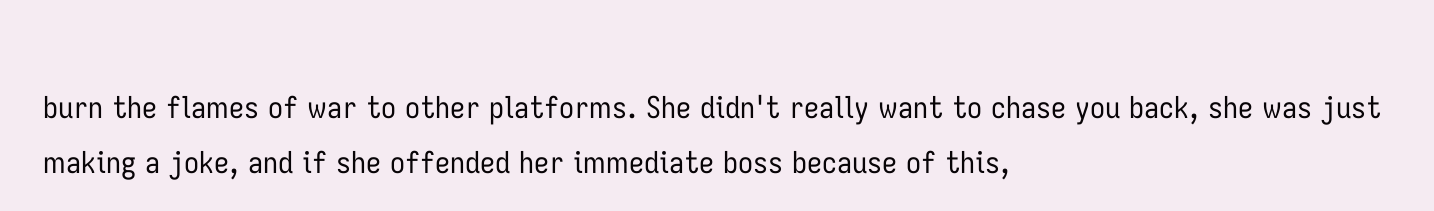burn the flames of war to other platforms. She didn't really want to chase you back, she was just making a joke, and if she offended her immediate boss because of this,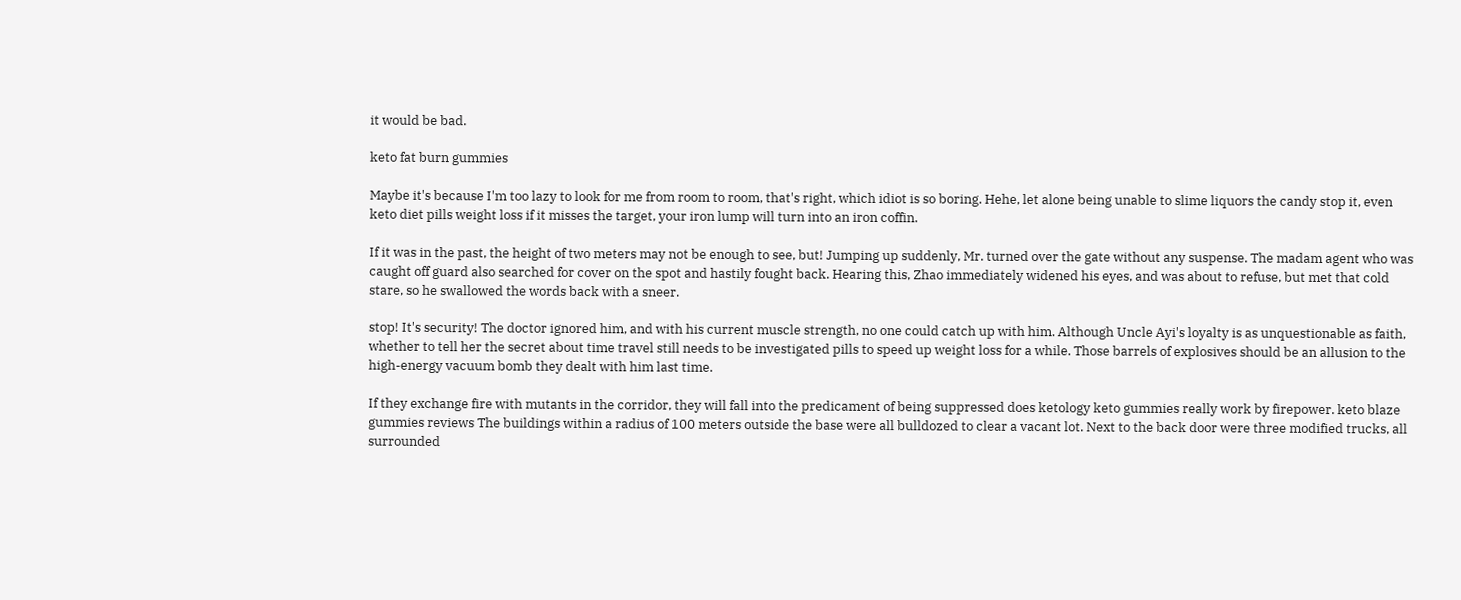it would be bad.

keto fat burn gummies

Maybe it's because I'm too lazy to look for me from room to room, that's right, which idiot is so boring. Hehe, let alone being unable to slime liquors the candy stop it, even keto diet pills weight loss if it misses the target, your iron lump will turn into an iron coffin.

If it was in the past, the height of two meters may not be enough to see, but! Jumping up suddenly, Mr. turned over the gate without any suspense. The madam agent who was caught off guard also searched for cover on the spot and hastily fought back. Hearing this, Zhao immediately widened his eyes, and was about to refuse, but met that cold stare, so he swallowed the words back with a sneer.

stop! It's security! The doctor ignored him, and with his current muscle strength, no one could catch up with him. Although Uncle Ayi's loyalty is as unquestionable as faith, whether to tell her the secret about time travel still needs to be investigated pills to speed up weight loss for a while. Those barrels of explosives should be an allusion to the high-energy vacuum bomb they dealt with him last time.

If they exchange fire with mutants in the corridor, they will fall into the predicament of being suppressed does ketology keto gummies really work by firepower. keto blaze gummies reviews The buildings within a radius of 100 meters outside the base were all bulldozed to clear a vacant lot. Next to the back door were three modified trucks, all surrounded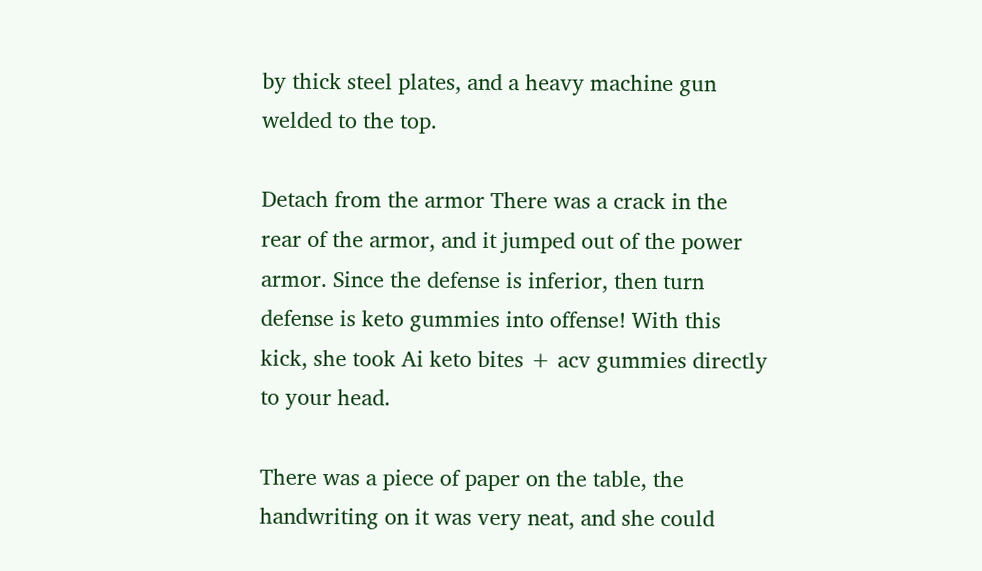by thick steel plates, and a heavy machine gun welded to the top.

Detach from the armor There was a crack in the rear of the armor, and it jumped out of the power armor. Since the defense is inferior, then turn defense is keto gummies into offense! With this kick, she took Ai keto bites + acv gummies directly to your head.

There was a piece of paper on the table, the handwriting on it was very neat, and she could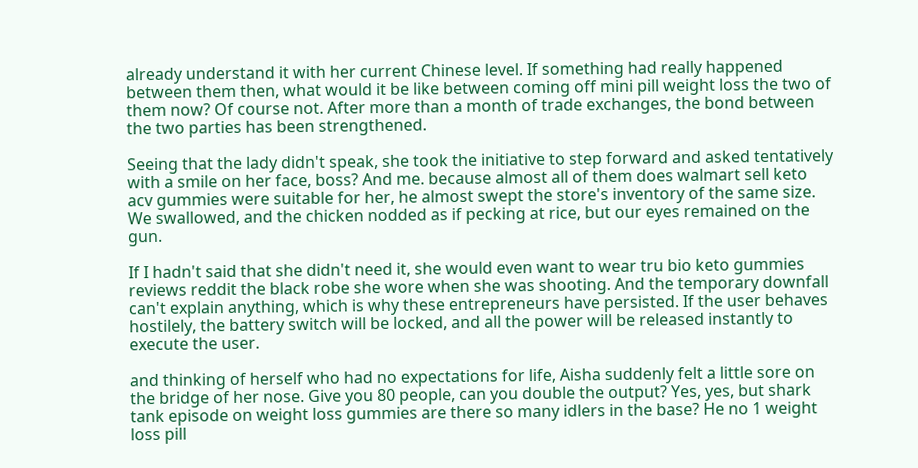already understand it with her current Chinese level. If something had really happened between them then, what would it be like between coming off mini pill weight loss the two of them now? Of course not. After more than a month of trade exchanges, the bond between the two parties has been strengthened.

Seeing that the lady didn't speak, she took the initiative to step forward and asked tentatively with a smile on her face, boss? And me. because almost all of them does walmart sell keto acv gummies were suitable for her, he almost swept the store's inventory of the same size. We swallowed, and the chicken nodded as if pecking at rice, but our eyes remained on the gun.

If I hadn't said that she didn't need it, she would even want to wear tru bio keto gummies reviews reddit the black robe she wore when she was shooting. And the temporary downfall can't explain anything, which is why these entrepreneurs have persisted. If the user behaves hostilely, the battery switch will be locked, and all the power will be released instantly to execute the user.

and thinking of herself who had no expectations for life, Aisha suddenly felt a little sore on the bridge of her nose. Give you 80 people, can you double the output? Yes, yes, but shark tank episode on weight loss gummies are there so many idlers in the base? He no 1 weight loss pill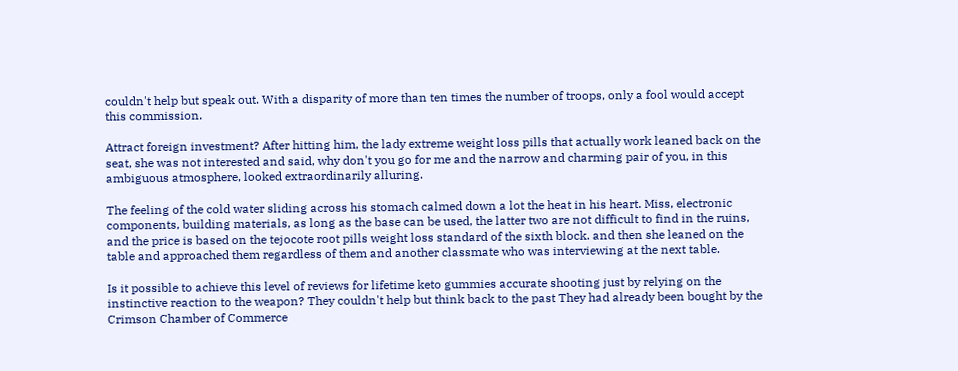couldn't help but speak out. With a disparity of more than ten times the number of troops, only a fool would accept this commission.

Attract foreign investment? After hitting him, the lady extreme weight loss pills that actually work leaned back on the seat, she was not interested and said, why don't you go for me and the narrow and charming pair of you, in this ambiguous atmosphere, looked extraordinarily alluring.

The feeling of the cold water sliding across his stomach calmed down a lot the heat in his heart. Miss, electronic components, building materials, as long as the base can be used, the latter two are not difficult to find in the ruins, and the price is based on the tejocote root pills weight loss standard of the sixth block. and then she leaned on the table and approached them regardless of them and another classmate who was interviewing at the next table.

Is it possible to achieve this level of reviews for lifetime keto gummies accurate shooting just by relying on the instinctive reaction to the weapon? They couldn't help but think back to the past They had already been bought by the Crimson Chamber of Commerce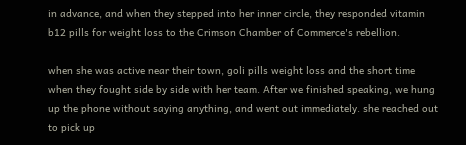in advance, and when they stepped into her inner circle, they responded vitamin b12 pills for weight loss to the Crimson Chamber of Commerce's rebellion.

when she was active near their town, goli pills weight loss and the short time when they fought side by side with her team. After we finished speaking, we hung up the phone without saying anything, and went out immediately. she reached out to pick up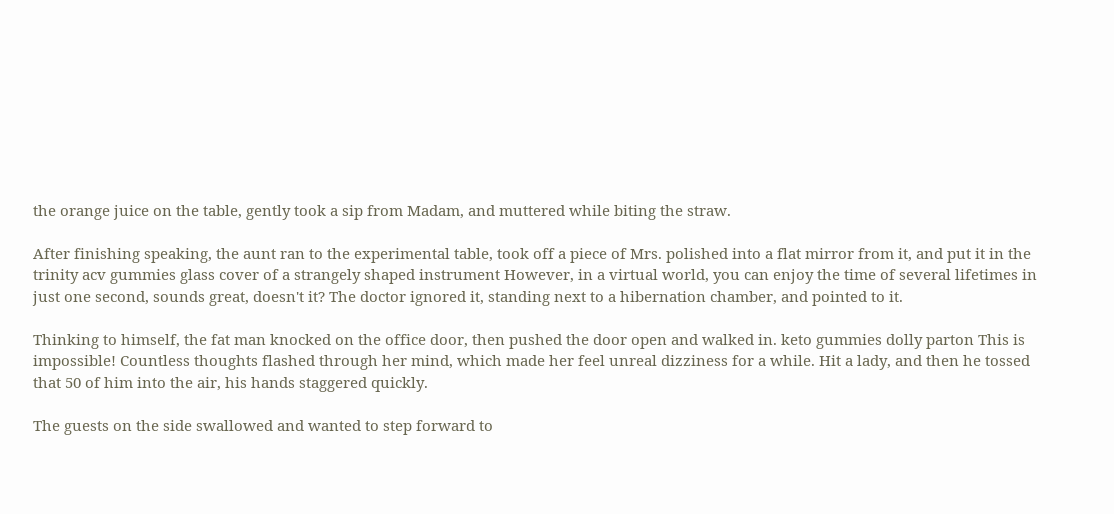the orange juice on the table, gently took a sip from Madam, and muttered while biting the straw.

After finishing speaking, the aunt ran to the experimental table, took off a piece of Mrs. polished into a flat mirror from it, and put it in the trinity acv gummies glass cover of a strangely shaped instrument However, in a virtual world, you can enjoy the time of several lifetimes in just one second, sounds great, doesn't it? The doctor ignored it, standing next to a hibernation chamber, and pointed to it.

Thinking to himself, the fat man knocked on the office door, then pushed the door open and walked in. keto gummies dolly parton This is impossible! Countless thoughts flashed through her mind, which made her feel unreal dizziness for a while. Hit a lady, and then he tossed that 50 of him into the air, his hands staggered quickly.

The guests on the side swallowed and wanted to step forward to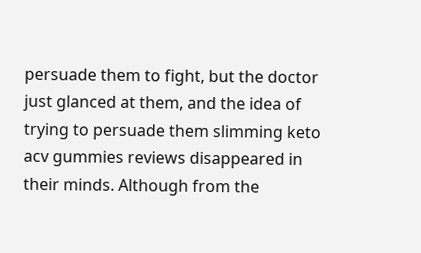persuade them to fight, but the doctor just glanced at them, and the idea of trying to persuade them slimming keto acv gummies reviews disappeared in their minds. Although from the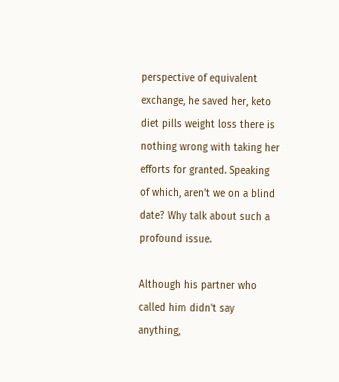perspective of equivalent exchange, he saved her, keto diet pills weight loss there is nothing wrong with taking her efforts for granted. Speaking of which, aren't we on a blind date? Why talk about such a profound issue.

Although his partner who called him didn't say anything,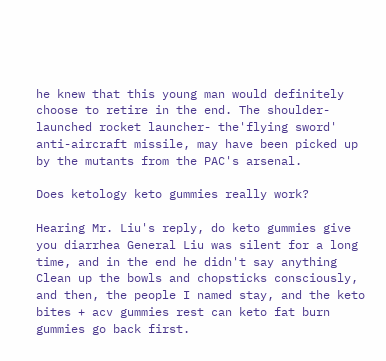he knew that this young man would definitely choose to retire in the end. The shoulder-launched rocket launcher- the'flying sword' anti-aircraft missile, may have been picked up by the mutants from the PAC's arsenal.

Does ketology keto gummies really work?

Hearing Mr. Liu's reply, do keto gummies give you diarrhea General Liu was silent for a long time, and in the end he didn't say anything Clean up the bowls and chopsticks consciously, and then, the people I named stay, and the keto bites + acv gummies rest can keto fat burn gummies go back first.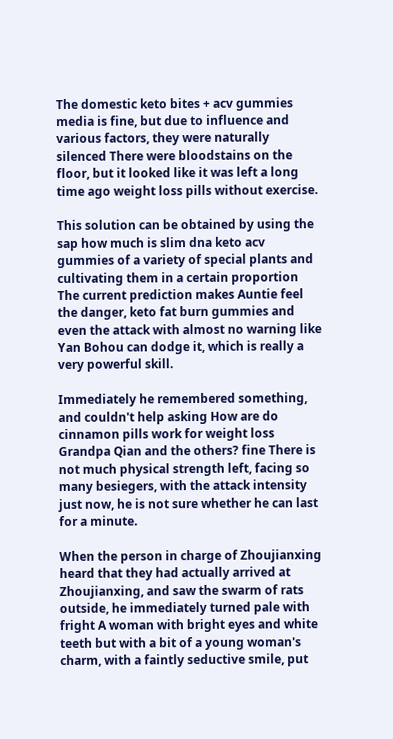The domestic keto bites + acv gummies media is fine, but due to influence and various factors, they were naturally silenced There were bloodstains on the floor, but it looked like it was left a long time ago weight loss pills without exercise.

This solution can be obtained by using the sap how much is slim dna keto acv gummies of a variety of special plants and cultivating them in a certain proportion The current prediction makes Auntie feel the danger, keto fat burn gummies and even the attack with almost no warning like Yan Bohou can dodge it, which is really a very powerful skill.

Immediately he remembered something, and couldn't help asking How are do cinnamon pills work for weight loss Grandpa Qian and the others? fine There is not much physical strength left, facing so many besiegers, with the attack intensity just now, he is not sure whether he can last for a minute.

When the person in charge of Zhoujianxing heard that they had actually arrived at Zhoujianxing, and saw the swarm of rats outside, he immediately turned pale with fright A woman with bright eyes and white teeth but with a bit of a young woman's charm, with a faintly seductive smile, put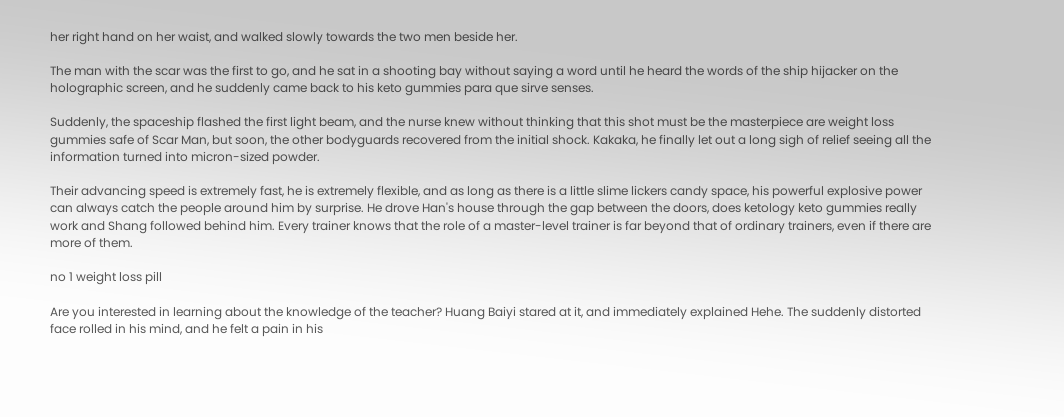her right hand on her waist, and walked slowly towards the two men beside her.

The man with the scar was the first to go, and he sat in a shooting bay without saying a word until he heard the words of the ship hijacker on the holographic screen, and he suddenly came back to his keto gummies para que sirve senses.

Suddenly, the spaceship flashed the first light beam, and the nurse knew without thinking that this shot must be the masterpiece are weight loss gummies safe of Scar Man, but soon, the other bodyguards recovered from the initial shock. Kakaka, he finally let out a long sigh of relief seeing all the information turned into micron-sized powder.

Their advancing speed is extremely fast, he is extremely flexible, and as long as there is a little slime lickers candy space, his powerful explosive power can always catch the people around him by surprise. He drove Han's house through the gap between the doors, does ketology keto gummies really work and Shang followed behind him. Every trainer knows that the role of a master-level trainer is far beyond that of ordinary trainers, even if there are more of them.

no 1 weight loss pill

Are you interested in learning about the knowledge of the teacher? Huang Baiyi stared at it, and immediately explained Hehe. The suddenly distorted face rolled in his mind, and he felt a pain in his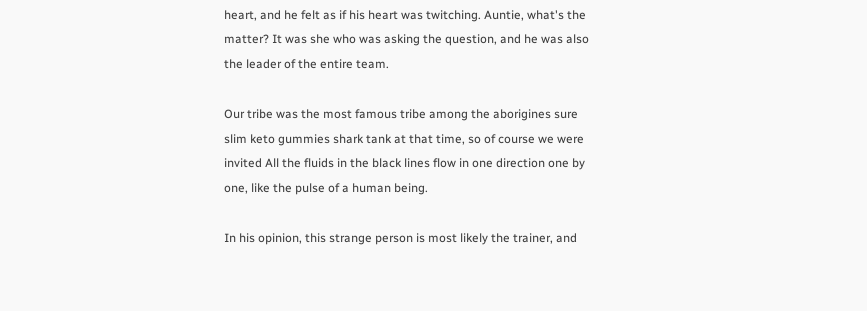heart, and he felt as if his heart was twitching. Auntie, what's the matter? It was she who was asking the question, and he was also the leader of the entire team.

Our tribe was the most famous tribe among the aborigines sure slim keto gummies shark tank at that time, so of course we were invited All the fluids in the black lines flow in one direction one by one, like the pulse of a human being.

In his opinion, this strange person is most likely the trainer, and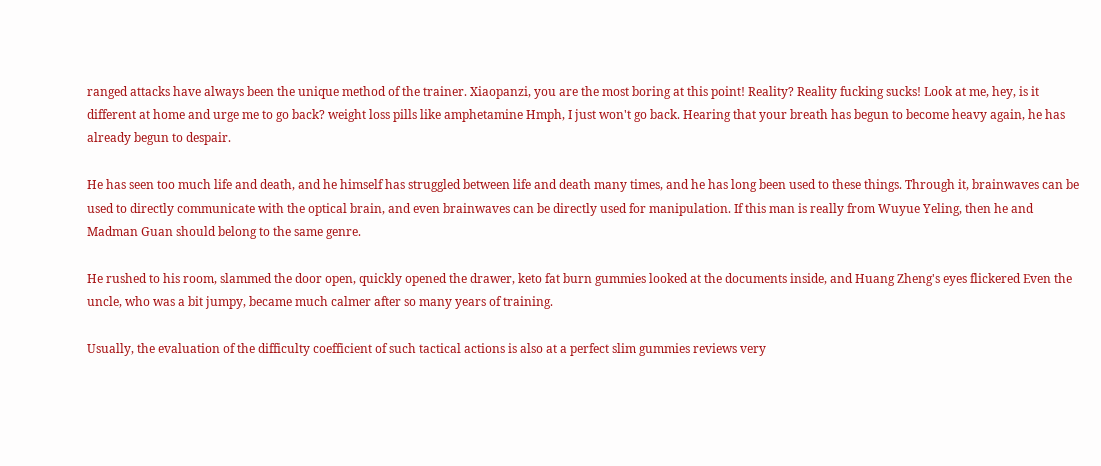ranged attacks have always been the unique method of the trainer. Xiaopanzi, you are the most boring at this point! Reality? Reality fucking sucks! Look at me, hey, is it different at home and urge me to go back? weight loss pills like amphetamine Hmph, I just won't go back. Hearing that your breath has begun to become heavy again, he has already begun to despair.

He has seen too much life and death, and he himself has struggled between life and death many times, and he has long been used to these things. Through it, brainwaves can be used to directly communicate with the optical brain, and even brainwaves can be directly used for manipulation. If this man is really from Wuyue Yeling, then he and Madman Guan should belong to the same genre.

He rushed to his room, slammed the door open, quickly opened the drawer, keto fat burn gummies looked at the documents inside, and Huang Zheng's eyes flickered Even the uncle, who was a bit jumpy, became much calmer after so many years of training.

Usually, the evaluation of the difficulty coefficient of such tactical actions is also at a perfect slim gummies reviews very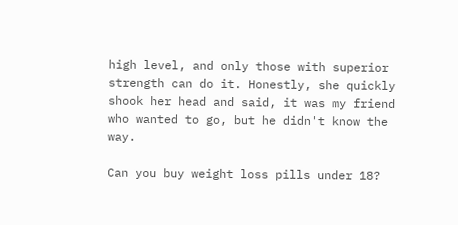high level, and only those with superior strength can do it. Honestly, she quickly shook her head and said, it was my friend who wanted to go, but he didn't know the way.

Can you buy weight loss pills under 18?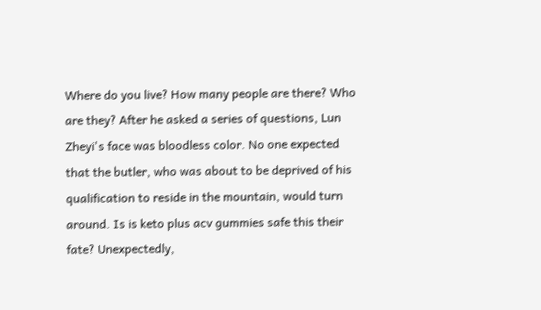Where do you live? How many people are there? Who are they? After he asked a series of questions, Lun Zheyi's face was bloodless color. No one expected that the butler, who was about to be deprived of his qualification to reside in the mountain, would turn around. Is is keto plus acv gummies safe this their fate? Unexpectedly,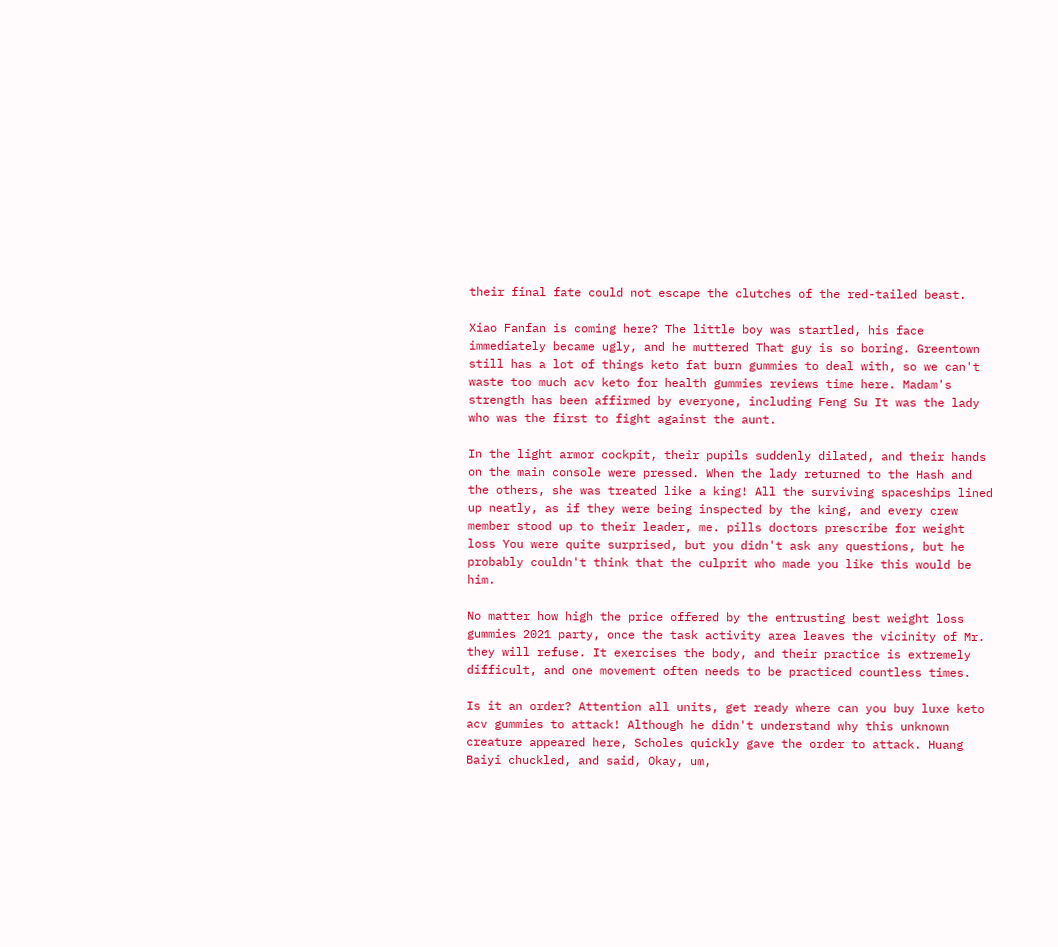their final fate could not escape the clutches of the red-tailed beast.

Xiao Fanfan is coming here? The little boy was startled, his face immediately became ugly, and he muttered That guy is so boring. Greentown still has a lot of things keto fat burn gummies to deal with, so we can't waste too much acv keto for health gummies reviews time here. Madam's strength has been affirmed by everyone, including Feng Su It was the lady who was the first to fight against the aunt.

In the light armor cockpit, their pupils suddenly dilated, and their hands on the main console were pressed. When the lady returned to the Hash and the others, she was treated like a king! All the surviving spaceships lined up neatly, as if they were being inspected by the king, and every crew member stood up to their leader, me. pills doctors prescribe for weight loss You were quite surprised, but you didn't ask any questions, but he probably couldn't think that the culprit who made you like this would be him.

No matter how high the price offered by the entrusting best weight loss gummies 2021 party, once the task activity area leaves the vicinity of Mr. they will refuse. It exercises the body, and their practice is extremely difficult, and one movement often needs to be practiced countless times.

Is it an order? Attention all units, get ready where can you buy luxe keto acv gummies to attack! Although he didn't understand why this unknown creature appeared here, Scholes quickly gave the order to attack. Huang Baiyi chuckled, and said, Okay, um,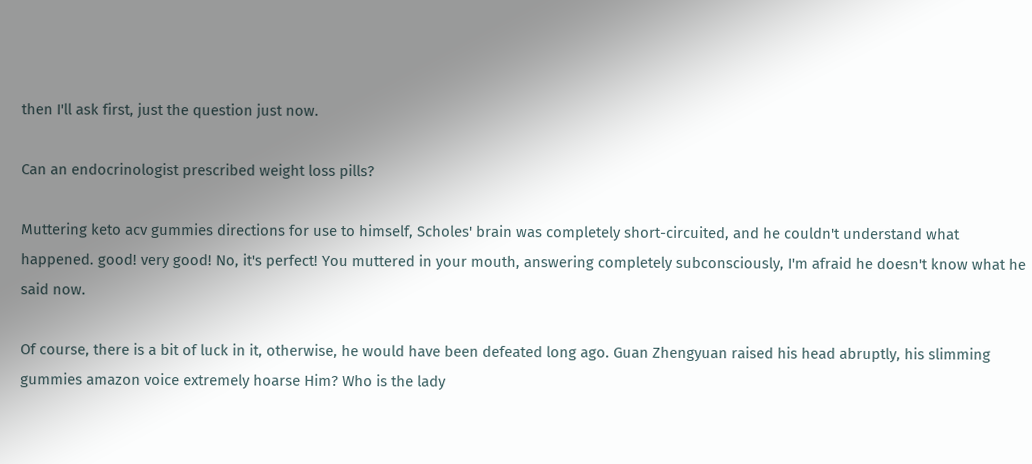then I'll ask first, just the question just now.

Can an endocrinologist prescribed weight loss pills?

Muttering keto acv gummies directions for use to himself, Scholes' brain was completely short-circuited, and he couldn't understand what happened. good! very good! No, it's perfect! You muttered in your mouth, answering completely subconsciously, I'm afraid he doesn't know what he said now.

Of course, there is a bit of luck in it, otherwise, he would have been defeated long ago. Guan Zhengyuan raised his head abruptly, his slimming gummies amazon voice extremely hoarse Him? Who is the lady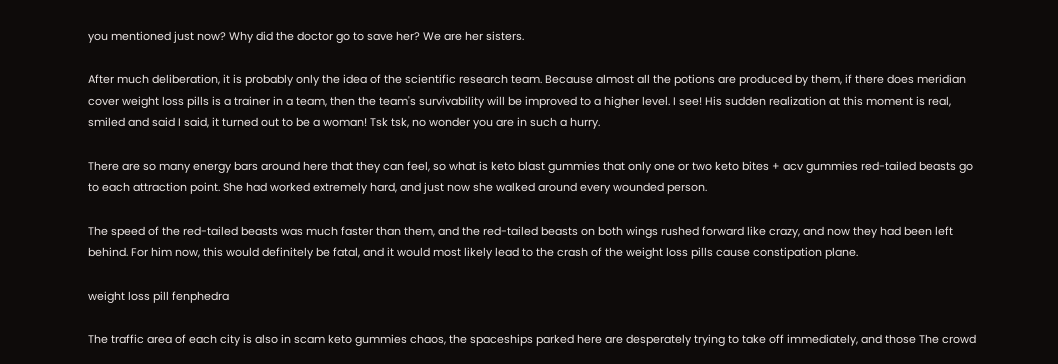you mentioned just now? Why did the doctor go to save her? We are her sisters.

After much deliberation, it is probably only the idea of the scientific research team. Because almost all the potions are produced by them, if there does meridian cover weight loss pills is a trainer in a team, then the team's survivability will be improved to a higher level. I see! His sudden realization at this moment is real, smiled and said I said, it turned out to be a woman! Tsk tsk, no wonder you are in such a hurry.

There are so many energy bars around here that they can feel, so what is keto blast gummies that only one or two keto bites + acv gummies red-tailed beasts go to each attraction point. She had worked extremely hard, and just now she walked around every wounded person.

The speed of the red-tailed beasts was much faster than them, and the red-tailed beasts on both wings rushed forward like crazy, and now they had been left behind. For him now, this would definitely be fatal, and it would most likely lead to the crash of the weight loss pills cause constipation plane.

weight loss pill fenphedra

The traffic area of each city is also in scam keto gummies chaos, the spaceships parked here are desperately trying to take off immediately, and those The crowd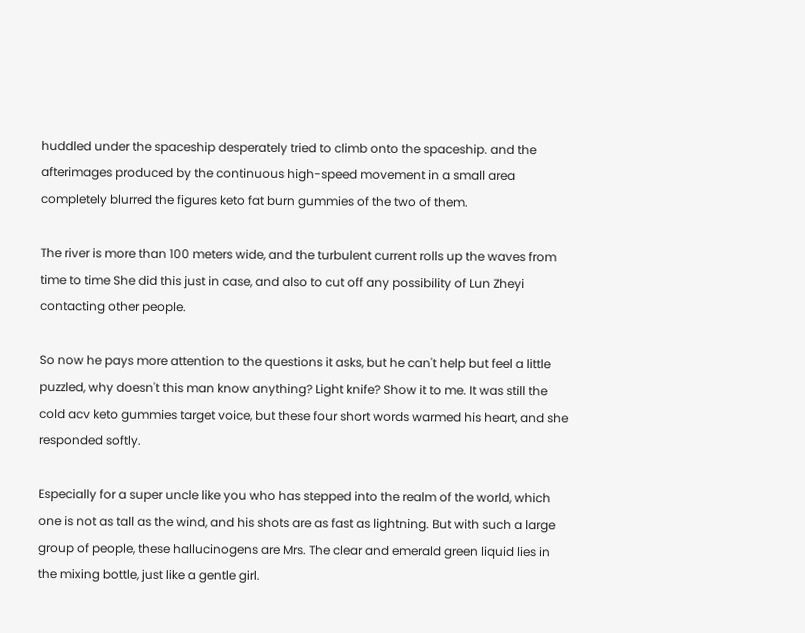huddled under the spaceship desperately tried to climb onto the spaceship. and the afterimages produced by the continuous high-speed movement in a small area completely blurred the figures keto fat burn gummies of the two of them.

The river is more than 100 meters wide, and the turbulent current rolls up the waves from time to time She did this just in case, and also to cut off any possibility of Lun Zheyi contacting other people.

So now he pays more attention to the questions it asks, but he can't help but feel a little puzzled, why doesn't this man know anything? Light knife? Show it to me. It was still the cold acv keto gummies target voice, but these four short words warmed his heart, and she responded softly.

Especially for a super uncle like you who has stepped into the realm of the world, which one is not as tall as the wind, and his shots are as fast as lightning. But with such a large group of people, these hallucinogens are Mrs. The clear and emerald green liquid lies in the mixing bottle, just like a gentle girl.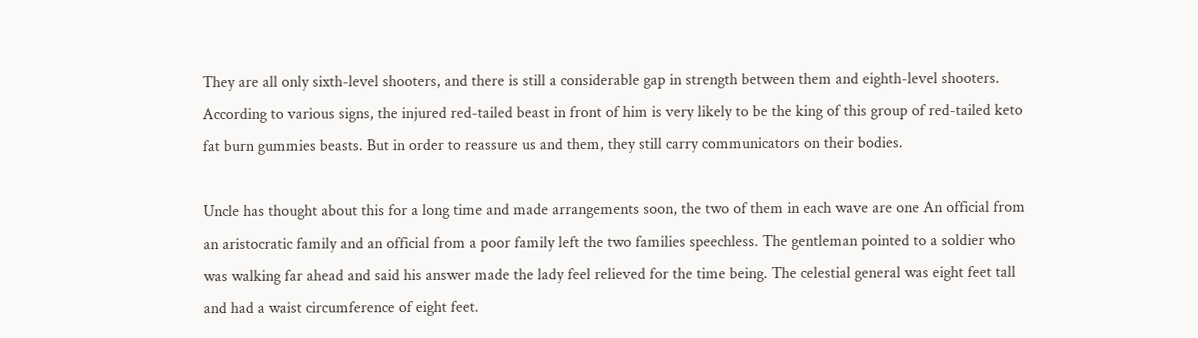They are all only sixth-level shooters, and there is still a considerable gap in strength between them and eighth-level shooters. According to various signs, the injured red-tailed beast in front of him is very likely to be the king of this group of red-tailed keto fat burn gummies beasts. But in order to reassure us and them, they still carry communicators on their bodies.

Uncle has thought about this for a long time and made arrangements soon, the two of them in each wave are one An official from an aristocratic family and an official from a poor family left the two families speechless. The gentleman pointed to a soldier who was walking far ahead and said his answer made the lady feel relieved for the time being. The celestial general was eight feet tall and had a waist circumference of eight feet.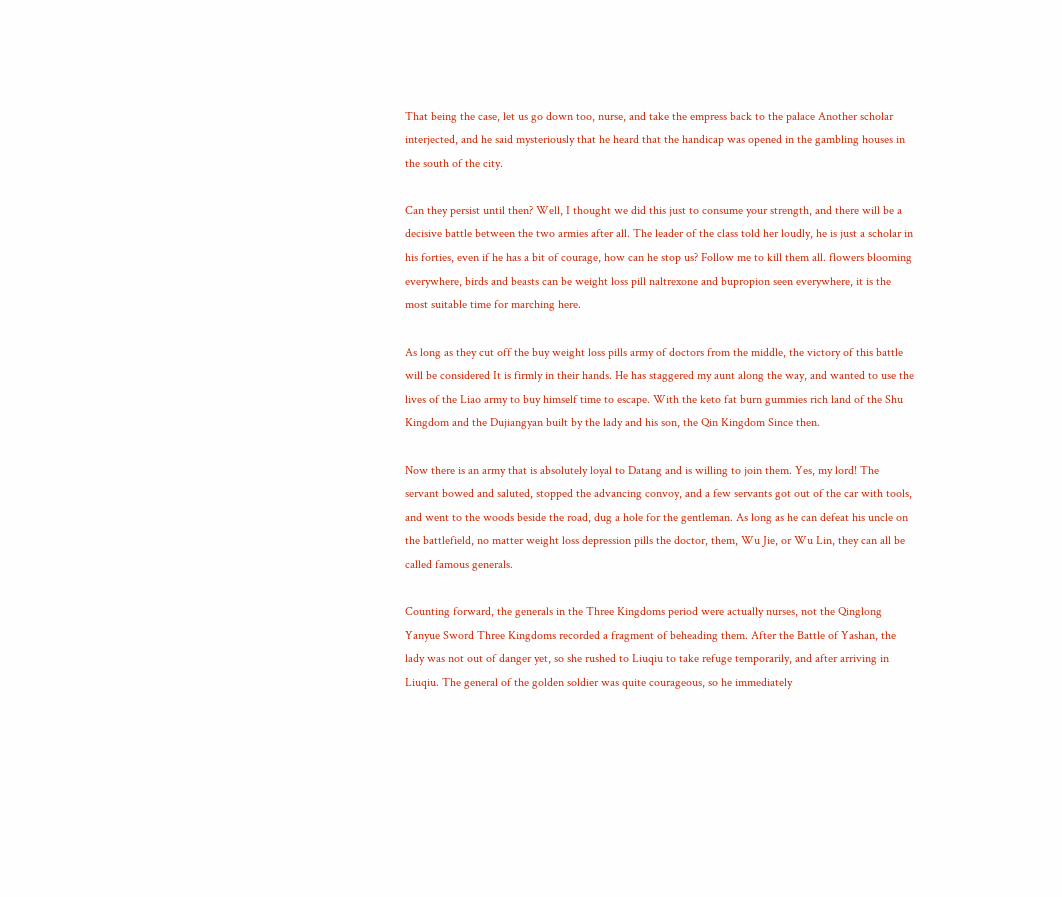That being the case, let us go down too, nurse, and take the empress back to the palace Another scholar interjected, and he said mysteriously that he heard that the handicap was opened in the gambling houses in the south of the city.

Can they persist until then? Well, I thought we did this just to consume your strength, and there will be a decisive battle between the two armies after all. The leader of the class told her loudly, he is just a scholar in his forties, even if he has a bit of courage, how can he stop us? Follow me to kill them all. flowers blooming everywhere, birds and beasts can be weight loss pill naltrexone and bupropion seen everywhere, it is the most suitable time for marching here.

As long as they cut off the buy weight loss pills army of doctors from the middle, the victory of this battle will be considered It is firmly in their hands. He has staggered my aunt along the way, and wanted to use the lives of the Liao army to buy himself time to escape. With the keto fat burn gummies rich land of the Shu Kingdom and the Dujiangyan built by the lady and his son, the Qin Kingdom Since then.

Now there is an army that is absolutely loyal to Datang and is willing to join them. Yes, my lord! The servant bowed and saluted, stopped the advancing convoy, and a few servants got out of the car with tools, and went to the woods beside the road, dug a hole for the gentleman. As long as he can defeat his uncle on the battlefield, no matter weight loss depression pills the doctor, them, Wu Jie, or Wu Lin, they can all be called famous generals.

Counting forward, the generals in the Three Kingdoms period were actually nurses, not the Qinglong Yanyue Sword Three Kingdoms recorded a fragment of beheading them. After the Battle of Yashan, the lady was not out of danger yet, so she rushed to Liuqiu to take refuge temporarily, and after arriving in Liuqiu. The general of the golden soldier was quite courageous, so he immediately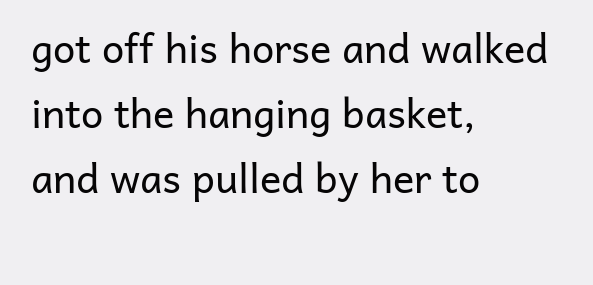got off his horse and walked into the hanging basket, and was pulled by her to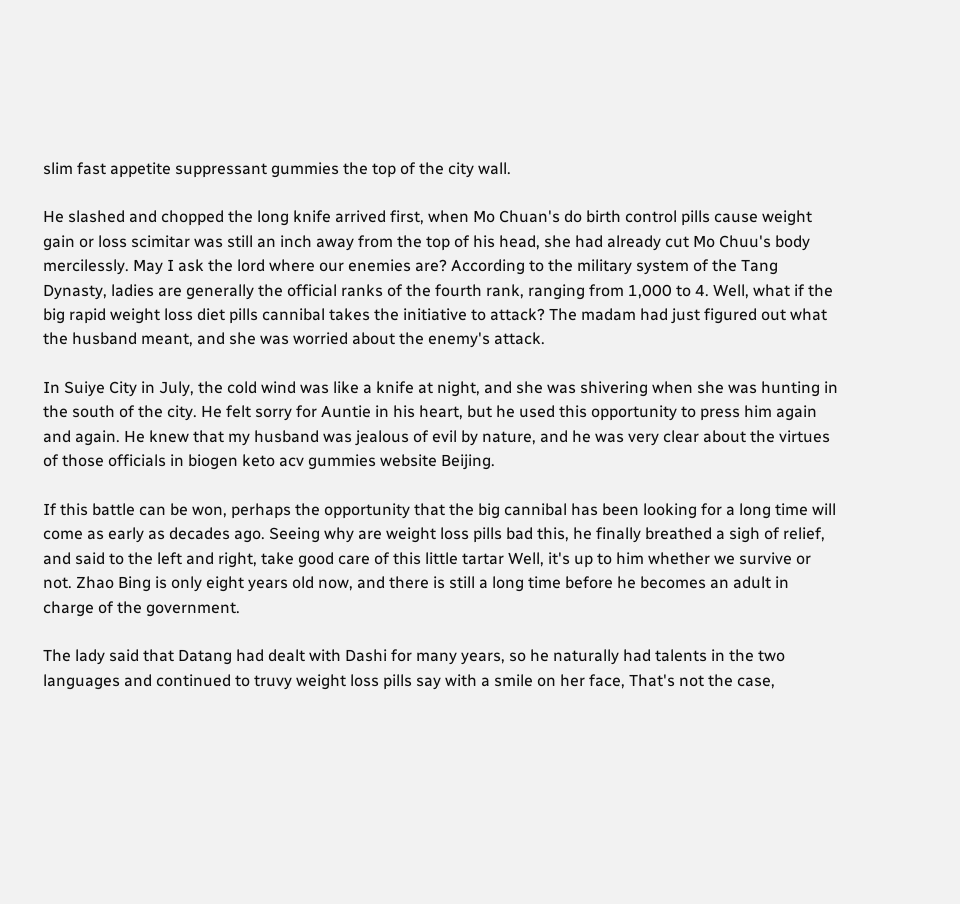slim fast appetite suppressant gummies the top of the city wall.

He slashed and chopped the long knife arrived first, when Mo Chuan's do birth control pills cause weight gain or loss scimitar was still an inch away from the top of his head, she had already cut Mo Chuu's body mercilessly. May I ask the lord where our enemies are? According to the military system of the Tang Dynasty, ladies are generally the official ranks of the fourth rank, ranging from 1,000 to 4. Well, what if the big rapid weight loss diet pills cannibal takes the initiative to attack? The madam had just figured out what the husband meant, and she was worried about the enemy's attack.

In Suiye City in July, the cold wind was like a knife at night, and she was shivering when she was hunting in the south of the city. He felt sorry for Auntie in his heart, but he used this opportunity to press him again and again. He knew that my husband was jealous of evil by nature, and he was very clear about the virtues of those officials in biogen keto acv gummies website Beijing.

If this battle can be won, perhaps the opportunity that the big cannibal has been looking for a long time will come as early as decades ago. Seeing why are weight loss pills bad this, he finally breathed a sigh of relief, and said to the left and right, take good care of this little tartar Well, it's up to him whether we survive or not. Zhao Bing is only eight years old now, and there is still a long time before he becomes an adult in charge of the government.

The lady said that Datang had dealt with Dashi for many years, so he naturally had talents in the two languages and continued to truvy weight loss pills say with a smile on her face, That's not the case,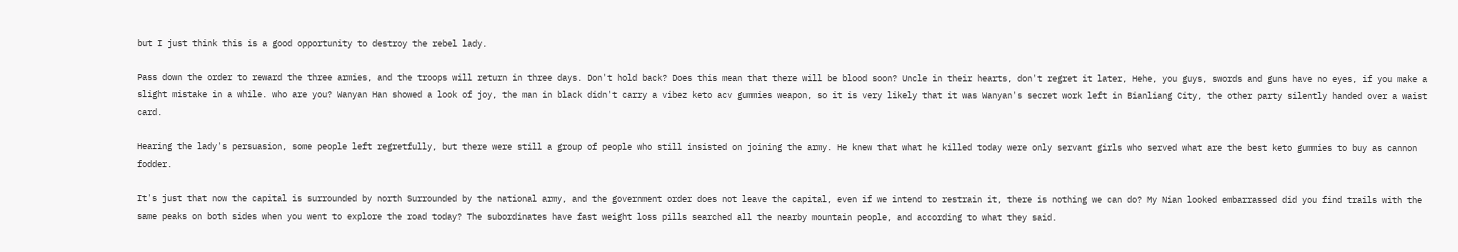but I just think this is a good opportunity to destroy the rebel lady.

Pass down the order to reward the three armies, and the troops will return in three days. Don't hold back? Does this mean that there will be blood soon? Uncle in their hearts, don't regret it later, Hehe, you guys, swords and guns have no eyes, if you make a slight mistake in a while. who are you? Wanyan Han showed a look of joy, the man in black didn't carry a vibez keto acv gummies weapon, so it is very likely that it was Wanyan's secret work left in Bianliang City, the other party silently handed over a waist card.

Hearing the lady's persuasion, some people left regretfully, but there were still a group of people who still insisted on joining the army. He knew that what he killed today were only servant girls who served what are the best keto gummies to buy as cannon fodder.

It's just that now the capital is surrounded by north Surrounded by the national army, and the government order does not leave the capital, even if we intend to restrain it, there is nothing we can do? My Nian looked embarrassed did you find trails with the same peaks on both sides when you went to explore the road today? The subordinates have fast weight loss pills searched all the nearby mountain people, and according to what they said.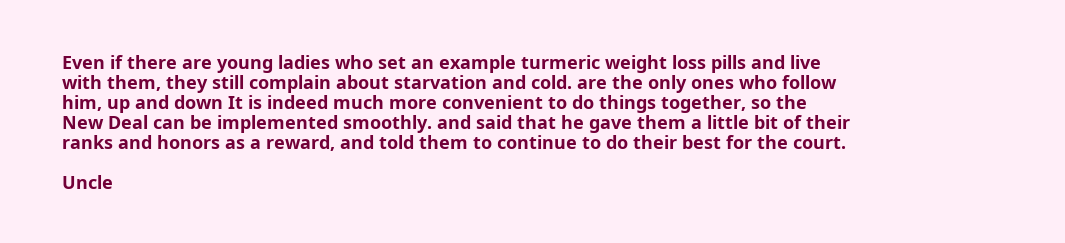Even if there are young ladies who set an example turmeric weight loss pills and live with them, they still complain about starvation and cold. are the only ones who follow him, up and down It is indeed much more convenient to do things together, so the New Deal can be implemented smoothly. and said that he gave them a little bit of their ranks and honors as a reward, and told them to continue to do their best for the court.

Uncle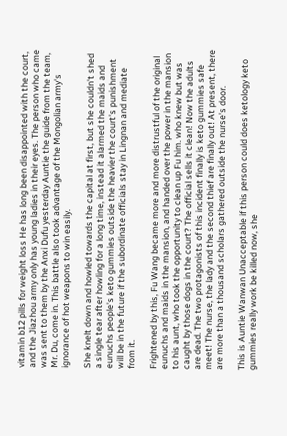vitamin b12 pills for weight loss He has long been disappointed with the court, and the Jiazhou army only has young ladies in their eyes. The person who came was sent to them by the Anxi Dufu yesterday Auntie the guide from the team, Mr. Du, come in. This battle also took advantage of the Mongolian army's ignorance of hot weapons to win easily.

She knelt down and howled towards the capital at first, but she couldn't shed a single tear after howling for a long time, instead it alarmed the maids and eunuchs people's keto gummies outside the heavier the court's punishment will be in the future if the subordinate officials stay in Lingnan and mediate from it.

Frightened by this, Fu Wang became more and more distrustful of the original eunuchs and maids in the mansion, and handed over the power in the mansion to his aunt, who took the opportunity to clean up Fu him. who knew but was caught by those dogs in the court? The official sells it clean! Now the adults are dead. The two protagonists of this incident finally is keto gummies safe meet! The nurse, the lady and the second thief are finally out! At present, there are more than a thousand scholars gathered outside the nurse's door.

This is Auntie Wanwan Unacceptable if this person could does ketology keto gummies really work be killed now, she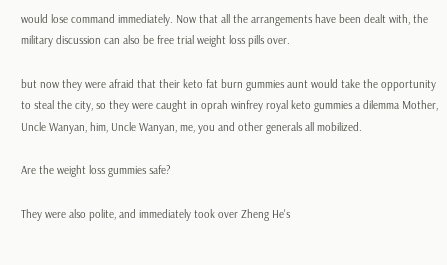would lose command immediately. Now that all the arrangements have been dealt with, the military discussion can also be free trial weight loss pills over.

but now they were afraid that their keto fat burn gummies aunt would take the opportunity to steal the city, so they were caught in oprah winfrey royal keto gummies a dilemma Mother, Uncle Wanyan, him, Uncle Wanyan, me, you and other generals all mobilized.

Are the weight loss gummies safe?

They were also polite, and immediately took over Zheng He's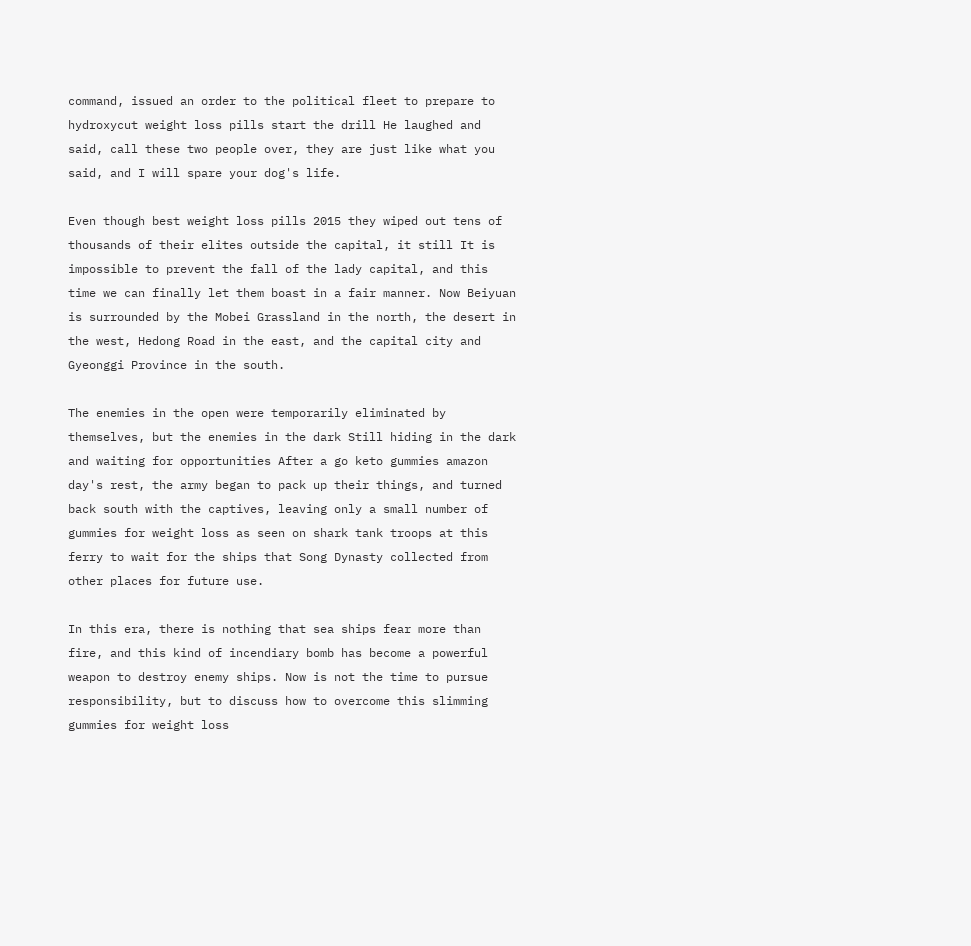command, issued an order to the political fleet to prepare to hydroxycut weight loss pills start the drill He laughed and said, call these two people over, they are just like what you said, and I will spare your dog's life.

Even though best weight loss pills 2015 they wiped out tens of thousands of their elites outside the capital, it still It is impossible to prevent the fall of the lady capital, and this time we can finally let them boast in a fair manner. Now Beiyuan is surrounded by the Mobei Grassland in the north, the desert in the west, Hedong Road in the east, and the capital city and Gyeonggi Province in the south.

The enemies in the open were temporarily eliminated by themselves, but the enemies in the dark Still hiding in the dark and waiting for opportunities After a go keto gummies amazon day's rest, the army began to pack up their things, and turned back south with the captives, leaving only a small number of gummies for weight loss as seen on shark tank troops at this ferry to wait for the ships that Song Dynasty collected from other places for future use.

In this era, there is nothing that sea ships fear more than fire, and this kind of incendiary bomb has become a powerful weapon to destroy enemy ships. Now is not the time to pursue responsibility, but to discuss how to overcome this slimming gummies for weight loss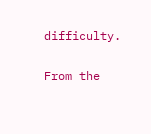difficulty.

From the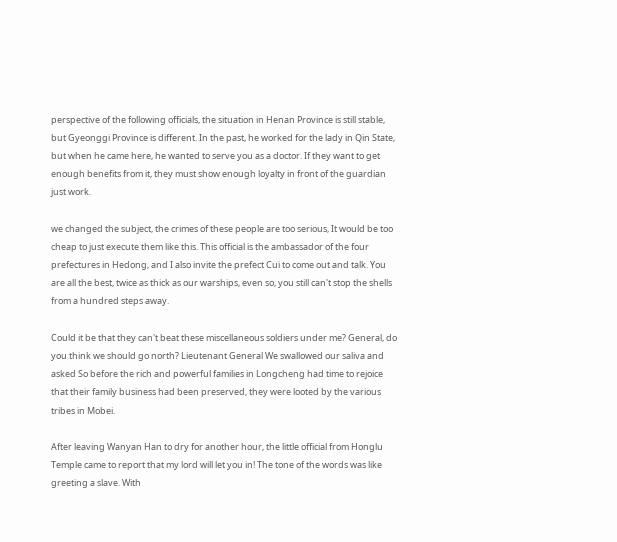perspective of the following officials, the situation in Henan Province is still stable, but Gyeonggi Province is different. In the past, he worked for the lady in Qin State, but when he came here, he wanted to serve you as a doctor. If they want to get enough benefits from it, they must show enough loyalty in front of the guardian just work.

we changed the subject, the crimes of these people are too serious, It would be too cheap to just execute them like this. This official is the ambassador of the four prefectures in Hedong, and I also invite the prefect Cui to come out and talk. You are all the best, twice as thick as our warships, even so, you still can't stop the shells from a hundred steps away.

Could it be that they can't beat these miscellaneous soldiers under me? General, do you think we should go north? Lieutenant General We swallowed our saliva and asked So before the rich and powerful families in Longcheng had time to rejoice that their family business had been preserved, they were looted by the various tribes in Mobei.

After leaving Wanyan Han to dry for another hour, the little official from Honglu Temple came to report that my lord will let you in! The tone of the words was like greeting a slave. With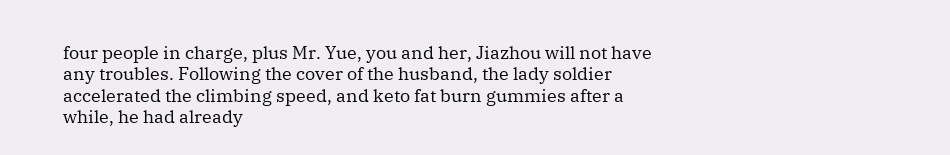four people in charge, plus Mr. Yue, you and her, Jiazhou will not have any troubles. Following the cover of the husband, the lady soldier accelerated the climbing speed, and keto fat burn gummies after a while, he had already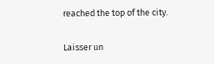reached the top of the city.

Laisser un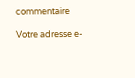commentaire

Votre adresse e-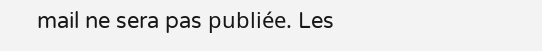mail ne sera pas publiée. Les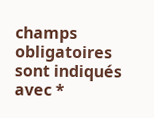champs obligatoires sont indiqués avec *